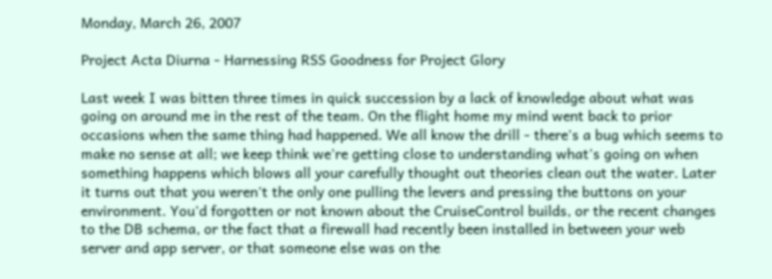Monday, March 26, 2007

Project Acta Diurna - Harnessing RSS Goodness for Project Glory

Last week I was bitten three times in quick succession by a lack of knowledge about what was going on around me in the rest of the team. On the flight home my mind went back to prior occasions when the same thing had happened. We all know the drill - there's a bug which seems to make no sense at all; we keep think we're getting close to understanding what's going on when something happens which blows all your carefully thought out theories clean out the water. Later it turns out that you weren't the only one pulling the levers and pressing the buttons on your environment. You'd forgotten or not known about the CruiseControl builds, or the recent changes to the DB schema, or the fact that a firewall had recently been installed in between your web server and app server, or that someone else was on the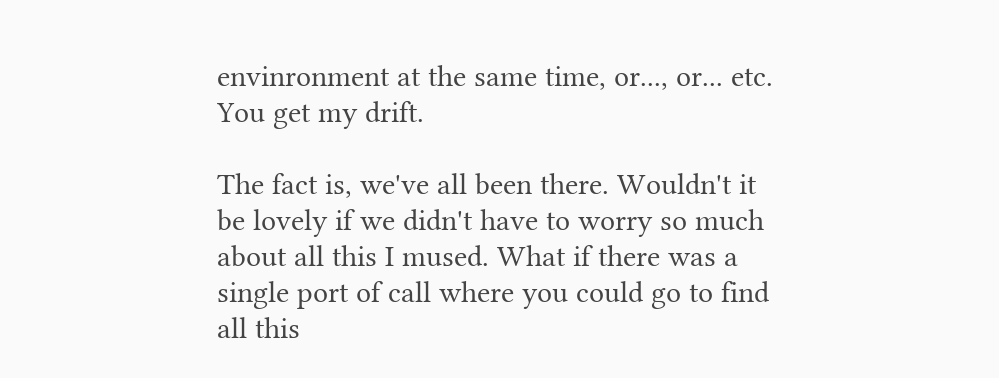envinronment at the same time, or..., or... etc. You get my drift.

The fact is, we've all been there. Wouldn't it be lovely if we didn't have to worry so much about all this I mused. What if there was a single port of call where you could go to find all this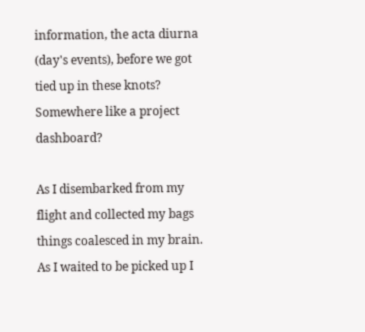information, the acta diurna (day's events), before we got tied up in these knots? Somewhere like a project dashboard?

As I disembarked from my flight and collected my bags things coalesced in my brain. As I waited to be picked up I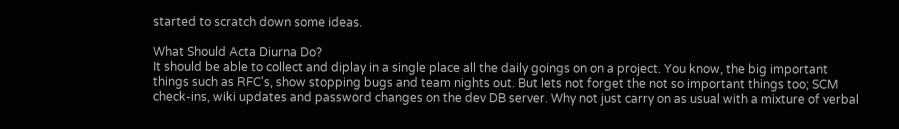started to scratch down some ideas.

What Should Acta Diurna Do?
It should be able to collect and diplay in a single place all the daily goings on on a project. You know, the big important things such as RFC's, show stopping bugs and team nights out. But lets not forget the not so important things too; SCM check-ins, wiki updates and password changes on the dev DB server. Why not just carry on as usual with a mixture of verbal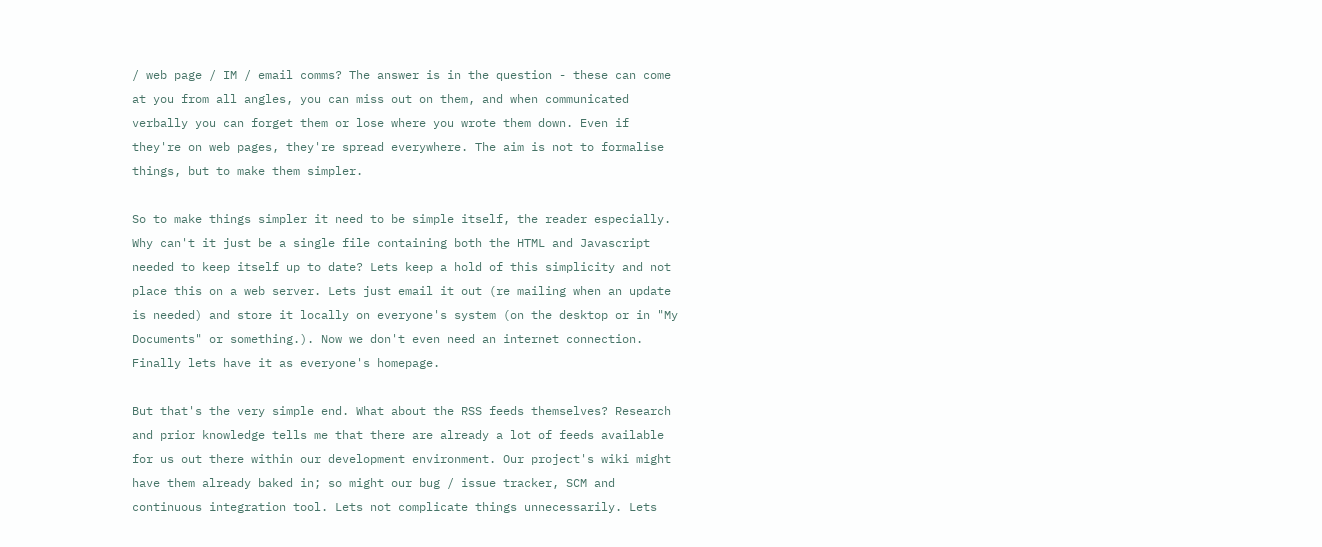/ web page / IM / email comms? The answer is in the question - these can come at you from all angles, you can miss out on them, and when communicated verbally you can forget them or lose where you wrote them down. Even if they're on web pages, they're spread everywhere. The aim is not to formalise things, but to make them simpler.

So to make things simpler it need to be simple itself, the reader especially. Why can't it just be a single file containing both the HTML and Javascript needed to keep itself up to date? Lets keep a hold of this simplicity and not place this on a web server. Lets just email it out (re mailing when an update is needed) and store it locally on everyone's system (on the desktop or in "My Documents" or something.). Now we don't even need an internet connection. Finally lets have it as everyone's homepage.

But that's the very simple end. What about the RSS feeds themselves? Research and prior knowledge tells me that there are already a lot of feeds available for us out there within our development environment. Our project's wiki might have them already baked in; so might our bug / issue tracker, SCM and continuous integration tool. Lets not complicate things unnecessarily. Lets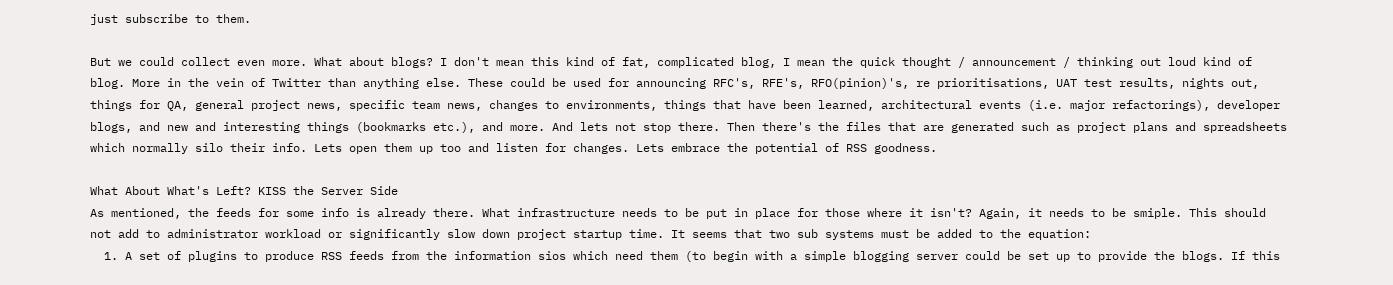just subscribe to them.

But we could collect even more. What about blogs? I don't mean this kind of fat, complicated blog, I mean the quick thought / announcement / thinking out loud kind of blog. More in the vein of Twitter than anything else. These could be used for announcing RFC's, RFE's, RFO(pinion)'s, re prioritisations, UAT test results, nights out, things for QA, general project news, specific team news, changes to environments, things that have been learned, architectural events (i.e. major refactorings), developer blogs, and new and interesting things (bookmarks etc.), and more. And lets not stop there. Then there's the files that are generated such as project plans and spreadsheets which normally silo their info. Lets open them up too and listen for changes. Lets embrace the potential of RSS goodness.

What About What's Left? KISS the Server Side
As mentioned, the feeds for some info is already there. What infrastructure needs to be put in place for those where it isn't? Again, it needs to be smiple. This should not add to administrator workload or significantly slow down project startup time. It seems that two sub systems must be added to the equation:
  1. A set of plugins to produce RSS feeds from the information sios which need them (to begin with a simple blogging server could be set up to provide the blogs. If this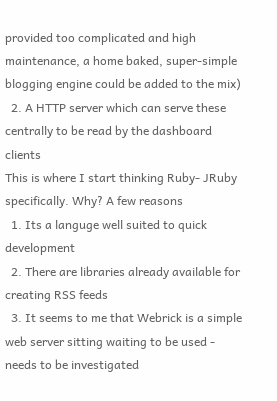provided too complicated and high maintenance, a home baked, super-simple blogging engine could be added to the mix)
  2. A HTTP server which can serve these centrally to be read by the dashboard clients
This is where I start thinking Ruby- JRuby specifically. Why? A few reasons
  1. Its a languge well suited to quick development
  2. There are libraries already available for creating RSS feeds
  3. It seems to me that Webrick is a simple web server sitting waiting to be used - needs to be investigated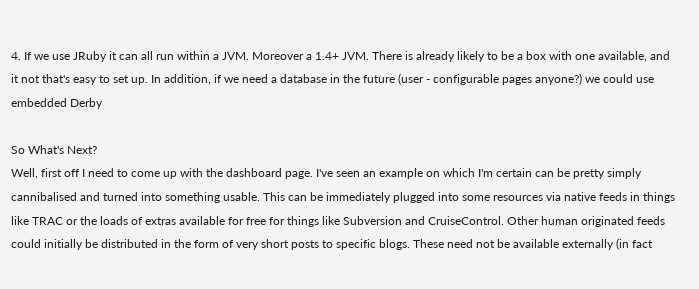4. If we use JRuby it can all run within a JVM. Moreover a 1.4+ JVM. There is already likely to be a box with one available, and it not that's easy to set up. In addition, if we need a database in the future (user - configurable pages anyone?) we could use embedded Derby

So What's Next?
Well, first off I need to come up with the dashboard page. I've seen an example on which I'm certain can be pretty simply cannibalised and turned into something usable. This can be immediately plugged into some resources via native feeds in things like TRAC or the loads of extras available for free for things like Subversion and CruiseControl. Other human originated feeds could initially be distributed in the form of very short posts to specific blogs. These need not be available externally (in fact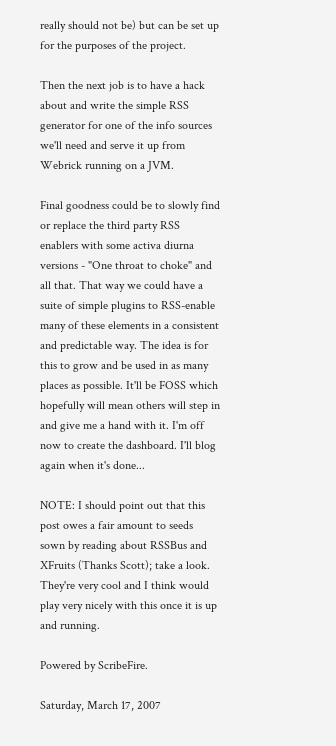really should not be) but can be set up for the purposes of the project.

Then the next job is to have a hack about and write the simple RSS generator for one of the info sources we'll need and serve it up from Webrick running on a JVM.

Final goodness could be to slowly find or replace the third party RSS enablers with some activa diurna versions - "One throat to choke" and all that. That way we could have a suite of simple plugins to RSS-enable many of these elements in a consistent and predictable way. The idea is for this to grow and be used in as many places as possible. It'll be FOSS which hopefully will mean others will step in and give me a hand with it. I'm off now to create the dashboard. I'll blog again when it's done...

NOTE: I should point out that this post owes a fair amount to seeds sown by reading about RSSBus and XFruits (Thanks Scott); take a look. They're very cool and I think would play very nicely with this once it is up and running.

Powered by ScribeFire.

Saturday, March 17, 2007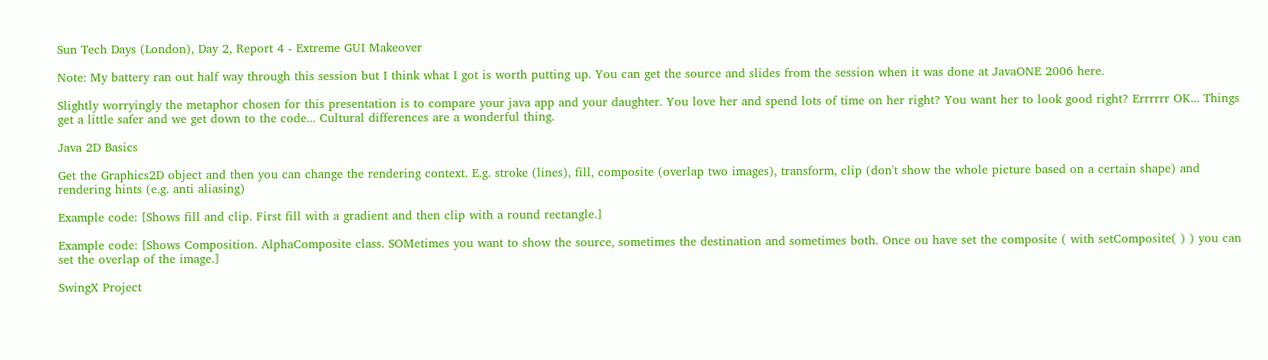Sun Tech Days (London), Day 2, Report 4 - Extreme GUI Makeover

Note: My battery ran out half way through this session but I think what I got is worth putting up. You can get the source and slides from the session when it was done at JavaONE 2006 here.

Slightly worryingly the metaphor chosen for this presentation is to compare your java app and your daughter. You love her and spend lots of time on her right? You want her to look good right? Errrrrr OK... Things get a little safer and we get down to the code... Cultural differences are a wonderful thing.

Java 2D Basics

Get the Graphics2D object and then you can change the rendering context. E.g. stroke (lines), fill, composite (overlap two images), transform, clip (don't show the whole picture based on a certain shape) and rendering hints (e.g. anti aliasing)

Example code: [Shows fill and clip. First fill with a gradient and then clip with a round rectangle.]

Example code: [Shows Composition. AlphaComposite class. SOMetimes you want to show the source, sometimes the destination and sometimes both. Once ou have set the composite ( with setComposite( ) ) you can set the overlap of the image.]

SwingX Project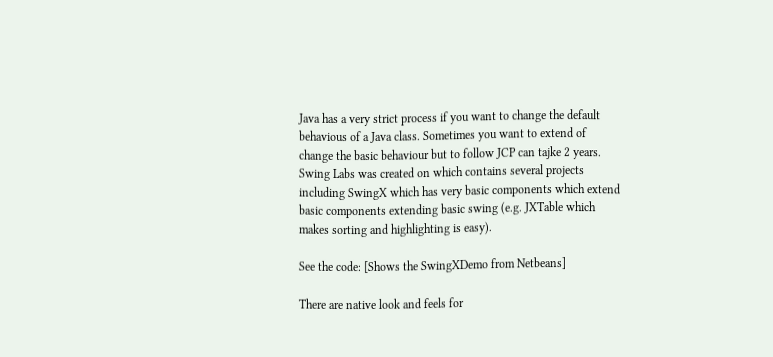Java has a very strict process if you want to change the default behavious of a Java class. Sometimes you want to extend of change the basic behaviour but to follow JCP can tajke 2 years. Swing Labs was created on which contains several projects including SwingX which has very basic components which extend basic components extending basic swing (e.g. JXTable which makes sorting and highlighting is easy).

See the code: [Shows the SwingXDemo from Netbeans]

There are native look and feels for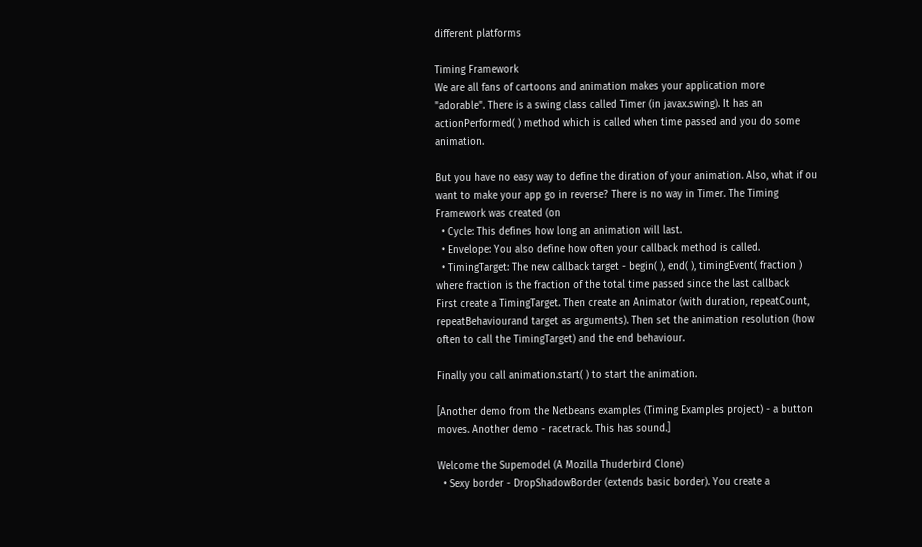different platforms

Timing Framework
We are all fans of cartoons and animation makes your application more "adorable". There is a swing class called Timer (in javax.swing). It has an actionPerformed( ) method which is called when time passed and you do some animation.

But you have no easy way to define the diration of your animation. Also, what if ou want to make your app go in reverse? There is no way in Timer. The Timing Framework was created (on
  • Cycle: This defines how long an animation will last.
  • Envelope: You also define how often your callback method is called.
  • TimingTarget: The new callback target - begin( ), end( ), timingEvent( fraction ) where fraction is the fraction of the total time passed since the last callback
First create a TimingTarget. Then create an Animator (with duration, repeatCount, repeatBehaviourand target as arguments). Then set the animation resolution (how often to call the TimingTarget) and the end behaviour.

Finally you call animation.start( ) to start the animation.

[Another demo from the Netbeans examples (Timing Examples project) - a button moves. Another demo - racetrack. This has sound.]

Welcome the Supemodel (A Mozilla Thuderbird Clone)
  • Sexy border - DropShadowBorder (extends basic border). You create a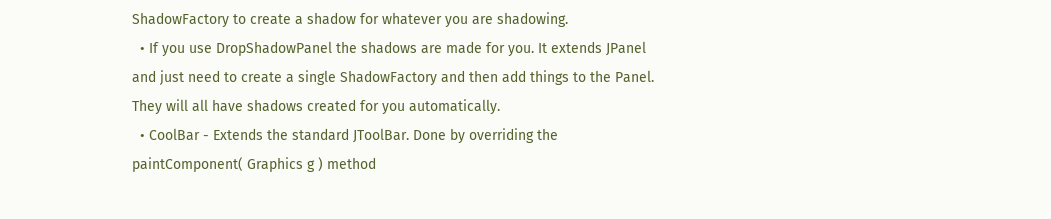ShadowFactory to create a shadow for whatever you are shadowing.
  • If you use DropShadowPanel the shadows are made for you. It extends JPanel and just need to create a single ShadowFactory and then add things to the Panel. They will all have shadows created for you automatically.
  • CoolBar - Extends the standard JToolBar. Done by overriding the paintComponent( Graphics g ) method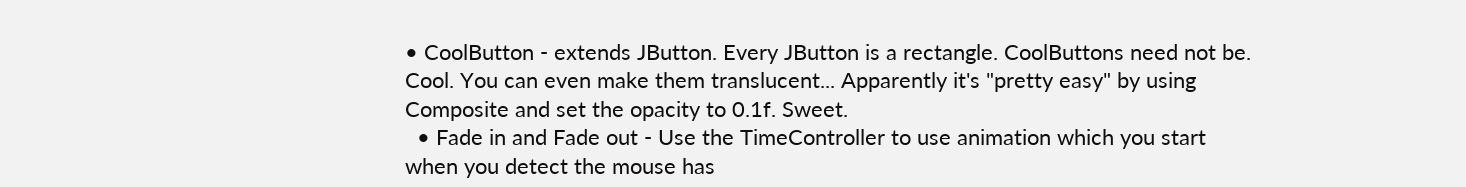• CoolButton - extends JButton. Every JButton is a rectangle. CoolButtons need not be. Cool. You can even make them translucent... Apparently it's "pretty easy" by using Composite and set the opacity to 0.1f. Sweet.
  • Fade in and Fade out - Use the TimeController to use animation which you start when you detect the mouse has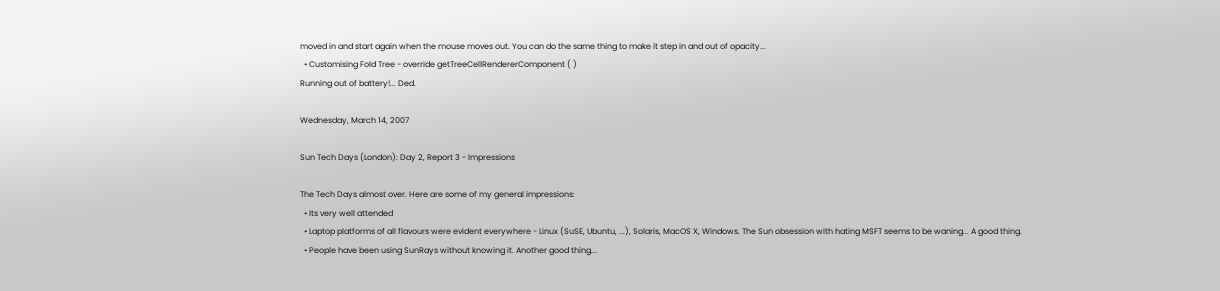moved in and start again when the mouse moves out. You can do the same thing to make it step in and out of opacity...
  • Customising Fold Tree - override getTreeCellRendererComponent ( )
Running out of battery!... Ded.

Wednesday, March 14, 2007

Sun Tech Days (London): Day 2, Report 3 - Impressions

The Tech Days almost over. Here are some of my general impressions:
  • Its very well attended
  • Laptop platforms of all flavours were evident everywhere - Linux (SuSE, Ubuntu, ...), Solaris, MacOS X, Windows. The Sun obsession with hating MSFT seems to be waning... A good thing.
  • People have been using SunRays without knowing it. Another good thing...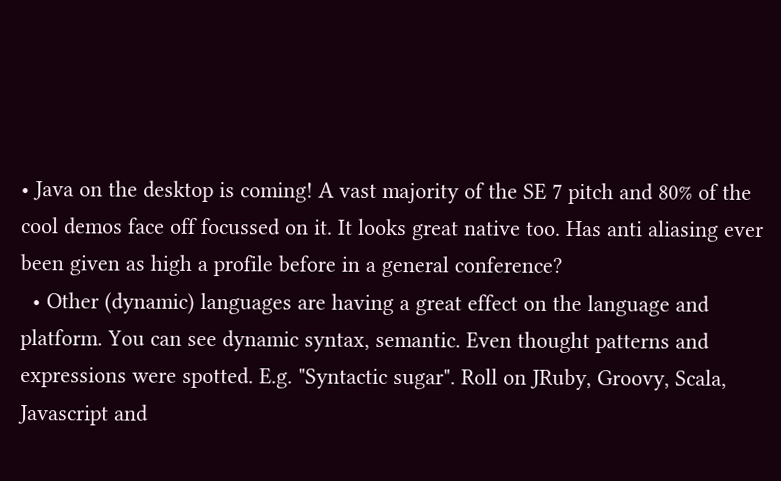• Java on the desktop is coming! A vast majority of the SE 7 pitch and 80% of the cool demos face off focussed on it. It looks great native too. Has anti aliasing ever been given as high a profile before in a general conference?
  • Other (dynamic) languages are having a great effect on the language and platform. You can see dynamic syntax, semantic. Even thought patterns and expressions were spotted. E.g. "Syntactic sugar". Roll on JRuby, Groovy, Scala, Javascript and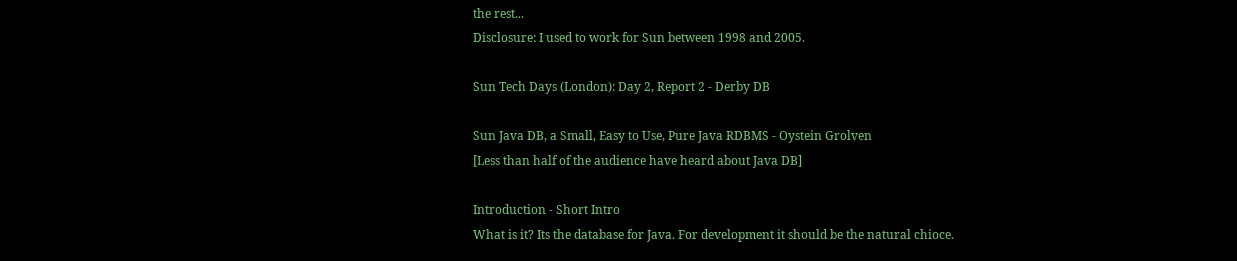the rest...
Disclosure: I used to work for Sun between 1998 and 2005.

Sun Tech Days (London): Day 2, Report 2 - Derby DB

Sun Java DB, a Small, Easy to Use, Pure Java RDBMS - Oystein Grolven
[Less than half of the audience have heard about Java DB]

Introduction - Short Intro
What is it? Its the database for Java. For development it should be the natural chioce.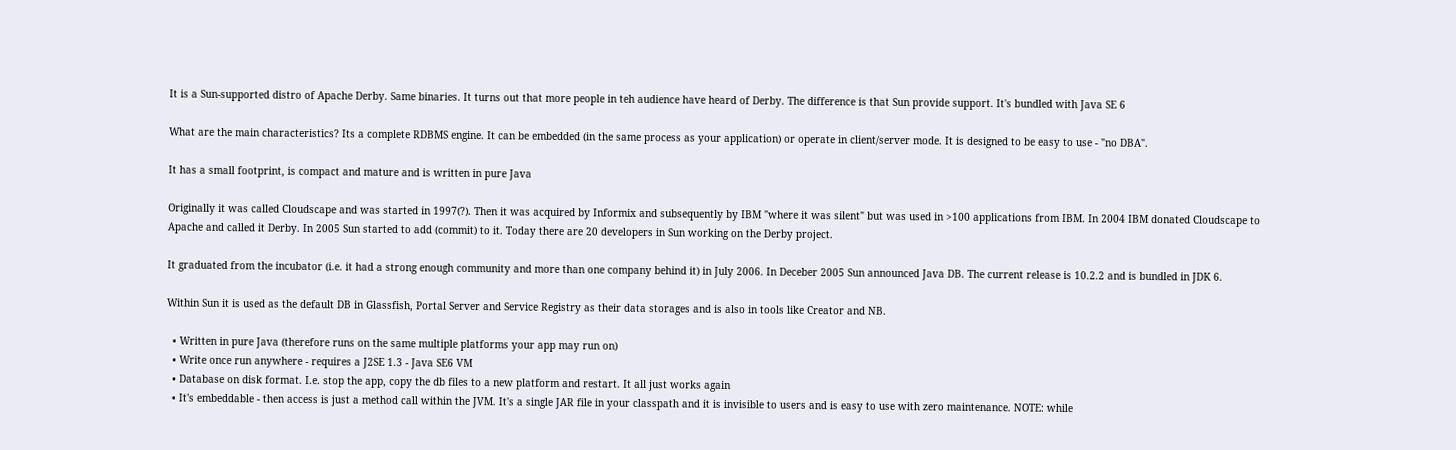It is a Sun-supported distro of Apache Derby. Same binaries. It turns out that more people in teh audience have heard of Derby. The difference is that Sun provide support. It's bundled with Java SE 6

What are the main characteristics? Its a complete RDBMS engine. It can be embedded (in the same process as your application) or operate in client/server mode. It is designed to be easy to use - "no DBA".

It has a small footprint, is compact and mature and is written in pure Java

Originally it was called Cloudscape and was started in 1997(?). Then it was acquired by Informix and subsequently by IBM "where it was silent" but was used in >100 applications from IBM. In 2004 IBM donated Cloudscape to Apache and called it Derby. In 2005 Sun started to add (commit) to it. Today there are 20 developers in Sun working on the Derby project.

It graduated from the incubator (i.e. it had a strong enough community and more than one company behind it) in July 2006. In Deceber 2005 Sun announced Java DB. The current release is 10.2.2 and is bundled in JDK 6.

Within Sun it is used as the default DB in Glassfish, Portal Server and Service Registry as their data storages and is also in tools like Creator and NB.

  • Written in pure Java (therefore runs on the same multiple platforms your app may run on)
  • Write once run anywhere - requires a J2SE 1.3 - Java SE6 VM
  • Database on disk format. I.e. stop the app, copy the db files to a new platform and restart. It all just works again
  • It's embeddable - then access is just a method call within the JVM. It's a single JAR file in your classpath and it is invisible to users and is easy to use with zero maintenance. NOTE: while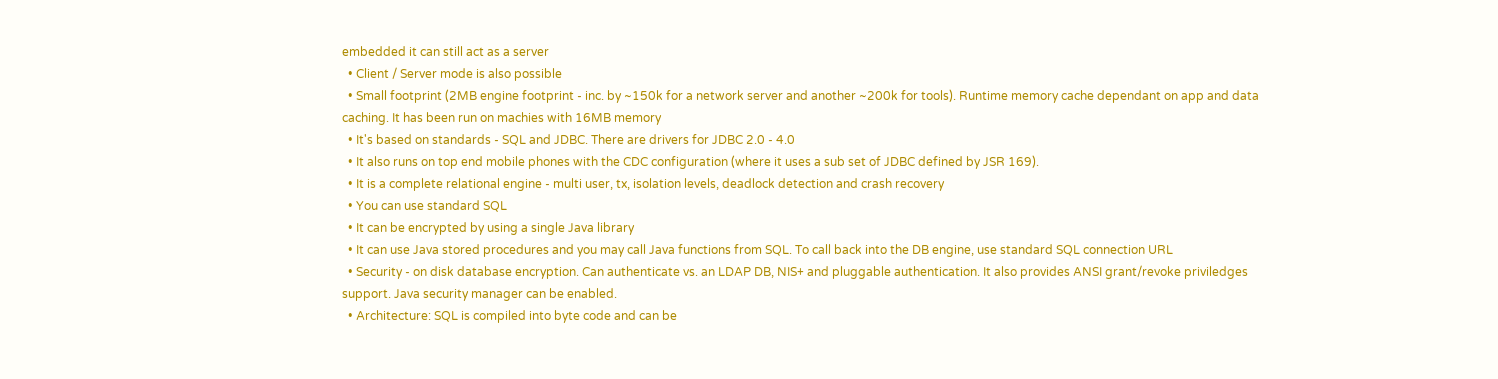embedded it can still act as a server
  • Client / Server mode is also possible
  • Small footprint (2MB engine footprint - inc. by ~150k for a network server and another ~200k for tools). Runtime memory cache dependant on app and data caching. It has been run on machies with 16MB memory
  • It's based on standards - SQL and JDBC. There are drivers for JDBC 2.0 - 4.0
  • It also runs on top end mobile phones with the CDC configuration (where it uses a sub set of JDBC defined by JSR 169).
  • It is a complete relational engine - multi user, tx, isolation levels, deadlock detection and crash recovery
  • You can use standard SQL
  • It can be encrypted by using a single Java library
  • It can use Java stored procedures and you may call Java functions from SQL. To call back into the DB engine, use standard SQL connection URL
  • Security - on disk database encryption. Can authenticate vs. an LDAP DB, NIS+ and pluggable authentication. It also provides ANSI grant/revoke priviledges support. Java security manager can be enabled.
  • Architecture: SQL is compiled into byte code and can be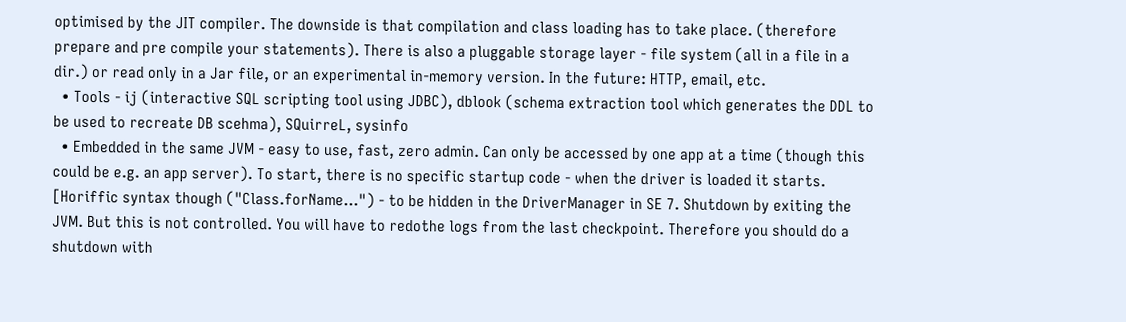optimised by the JIT compiler. The downside is that compilation and class loading has to take place. (therefore prepare and pre compile your statements). There is also a pluggable storage layer - file system (all in a file in a dir.) or read only in a Jar file, or an experimental in-memory version. In the future: HTTP, email, etc.
  • Tools - ij (interactive SQL scripting tool using JDBC), dblook (schema extraction tool which generates the DDL to be used to recreate DB scehma), SQuirreL, sysinfo
  • Embedded in the same JVM - easy to use, fast, zero admin. Can only be accessed by one app at a time (though this could be e.g. an app server). To start, there is no specific startup code - when the driver is loaded it starts. [Horiffic syntax though ("Class.forName...") - to be hidden in the DriverManager in SE 7. Shutdown by exiting the JVM. But this is not controlled. You will have to redothe logs from the last checkpoint. Therefore you should do a shutdown with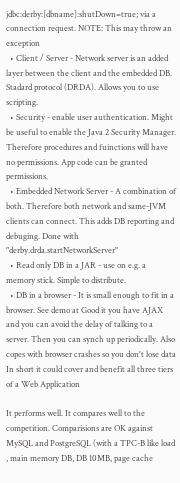jdbc:derby:[dbname]:shutDown=true; via a connection request. NOTE: This may throw an exception
  • Client / Server - Network server is an added layer between the client and the embedded DB. Stadard protocol (DRDA). Allows you to use scripting.
  • Security - enable user authentication. Might be useful to enable the Java 2 Security Manager. Therefore procedures and fuinctions will have no permissions. App code can be granted permissions.
  • Embedded Network Server - A combination of both. Therefore both network and same-JVM clients can connect. This adds DB reporting and debuging. Done with "derby.drda.startNetworkServer"
  • Read only DB in a JAR - use on e.g. a memory stick. Simple to distribute.
  • DB in a browser - It is small enough to fit in a browser. See demo at Good it you have AJAX and you can avoid the delay of talking to a server. Then you can synch up periodically. Also copes with browser crashes so you don't lose data
In short it could cover and benefit all three tiers of a Web Application

It performs well. It compares well to the competition. Comparisions are OK against MySQL and PostgreSQL (with a TPC-B like load , main memory DB, DB 10MB, page cache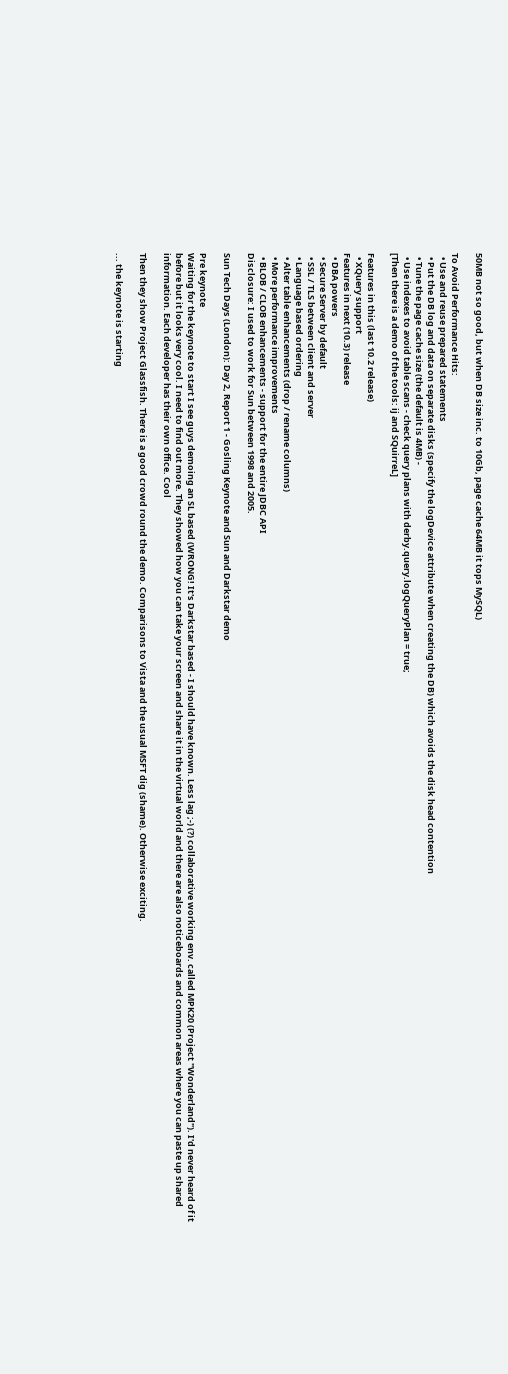50MB not so good, but when DB size inc. to 10Gb, page cache 64MB it tops MySQL)

To Avoid Performance Hits:
  • Use and reuse prepared statements
  • Put the DB log and data on separate disks (specify the logDevice attribute when creating the DB) which avoids the disk head contention
  • Tune the page cache size (the default is 4MB) -
  • Use indexes to avoid table scans - check query plans with derby.query.logQueryPlan = true;
[Then there is a demo of the tools: ij and SQuirreL]

Features in this (last 10.2 release)
  • XQuery support
Features in next (10.3) release
  • DBA powers
  • Secure Server by default
  • SSL / TLS between client and server
  • Language based ordering
  • Alter table enhancements (drop / rename columns)
  • More performance improvements
  • BLOB / CLOB enhancements - support for the entire JDBC API
Disclosure: I used to work for Sun between 1998 and 2005.

Sun Tech Days (London): Day 2, Report 1 - Gosling Keynote and Sun and Darkstar demo

Pre keynote
Waiting for the keynote to start I see guys demoing an SL based (WRONG! It's Darkstar based - I should have known. Less lag ;-) (?) collaborative working env. called MPK20 (Project "Wonderland"). I'd never heard of it before but it looks very cool. I need to find out more. They showed how you can take your screen and share it in the virtual world and there are also noticeboards and common areas where you can paste up shared information. Each developer has their own office. Cool

Then they show Project Glassfish. There is a good crowd round the demo. Comparisons to Vista and the usual MSFT dig (shame). Otherwise exciting.

... the keynote is starting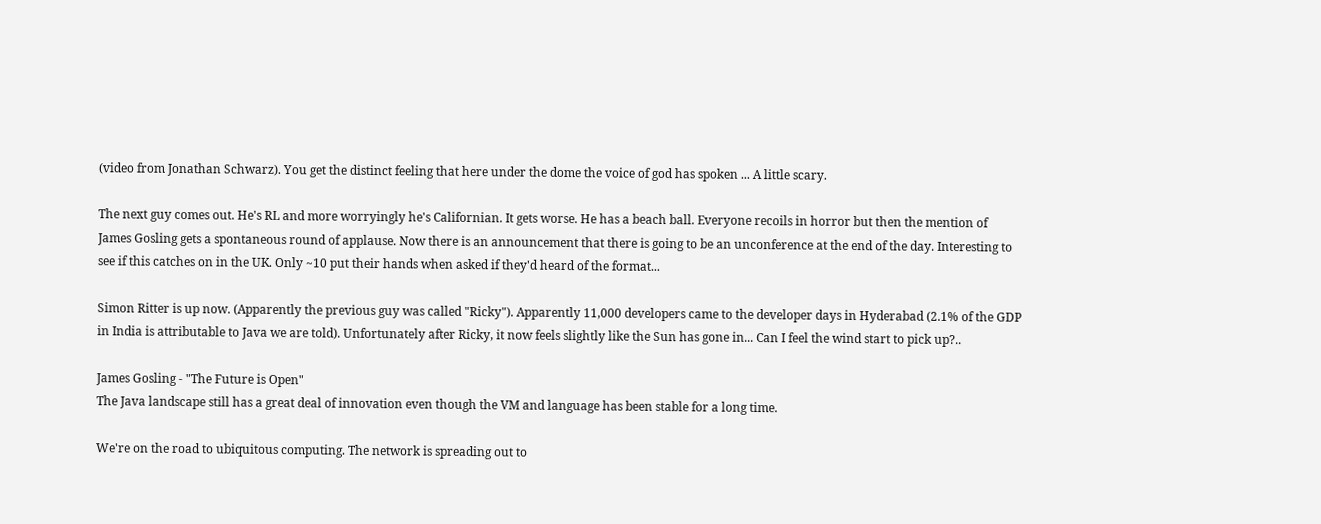(video from Jonathan Schwarz). You get the distinct feeling that here under the dome the voice of god has spoken ... A little scary.

The next guy comes out. He's RL and more worryingly he's Californian. It gets worse. He has a beach ball. Everyone recoils in horror but then the mention of James Gosling gets a spontaneous round of applause. Now there is an announcement that there is going to be an unconference at the end of the day. Interesting to see if this catches on in the UK. Only ~10 put their hands when asked if they'd heard of the format...

Simon Ritter is up now. (Apparently the previous guy was called "Ricky"). Apparently 11,000 developers came to the developer days in Hyderabad (2.1% of the GDP in India is attributable to Java we are told). Unfortunately after Ricky, it now feels slightly like the Sun has gone in... Can I feel the wind start to pick up?..

James Gosling - "The Future is Open"
The Java landscape still has a great deal of innovation even though the VM and language has been stable for a long time.

We're on the road to ubiquitous computing. The network is spreading out to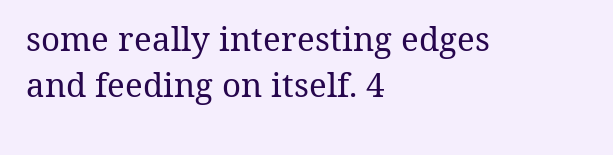some really interesting edges and feeding on itself. 4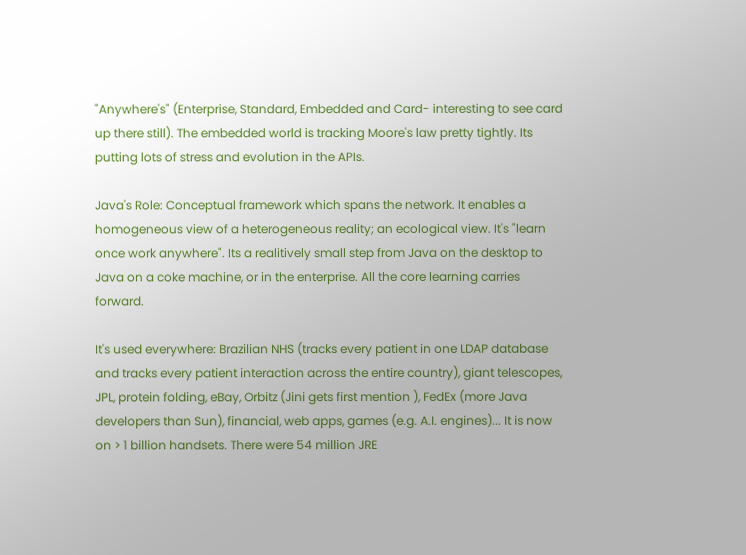"Anywhere's" (Enterprise, Standard, Embedded and Card- interesting to see card up there still). The embedded world is tracking Moore's law pretty tightly. Its putting lots of stress and evolution in the APIs.

Java's Role: Conceptual framework which spans the network. It enables a homogeneous view of a heterogeneous reality; an ecological view. It's "learn once work anywhere". Its a realitively small step from Java on the desktop to Java on a coke machine, or in the enterprise. All the core learning carries forward.

It's used everywhere: Brazilian NHS (tracks every patient in one LDAP database and tracks every patient interaction across the entire country), giant telescopes, JPL, protein folding, eBay, Orbitz (Jini gets first mention ), FedEx (more Java developers than Sun), financial, web apps, games (e.g. A.I. engines)... It is now on > 1 billion handsets. There were 54 million JRE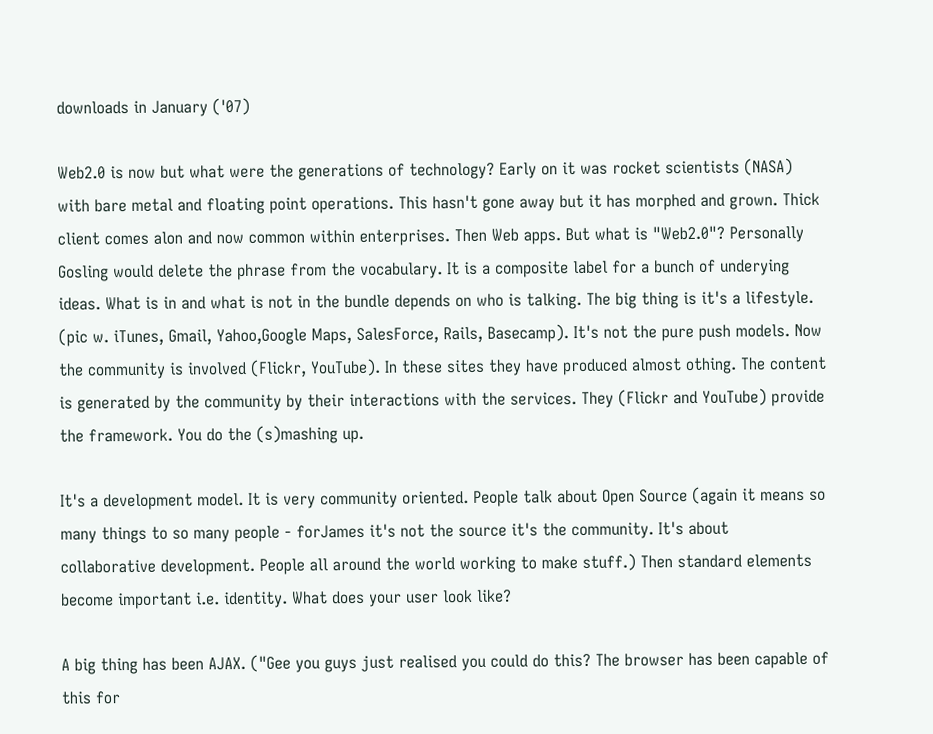downloads in January ('07)

Web2.0 is now but what were the generations of technology? Early on it was rocket scientists (NASA) with bare metal and floating point operations. This hasn't gone away but it has morphed and grown. Thick client comes alon and now common within enterprises. Then Web apps. But what is "Web2.0"? Personally Gosling would delete the phrase from the vocabulary. It is a composite label for a bunch of underying ideas. What is in and what is not in the bundle depends on who is talking. The big thing is it's a lifestyle. (pic w. iTunes, Gmail, Yahoo,Google Maps, SalesForce, Rails, Basecamp). It's not the pure push models. Now the community is involved (Flickr, YouTube). In these sites they have produced almost othing. The content is generated by the community by their interactions with the services. They (Flickr and YouTube) provide the framework. You do the (s)mashing up.

It's a development model. It is very community oriented. People talk about Open Source (again it means so many things to so many people - forJames it's not the source it's the community. It's about collaborative development. People all around the world working to make stuff.) Then standard elements become important i.e. identity. What does your user look like?

A big thing has been AJAX. ("Gee you guys just realised you could do this? The browser has been capable of this for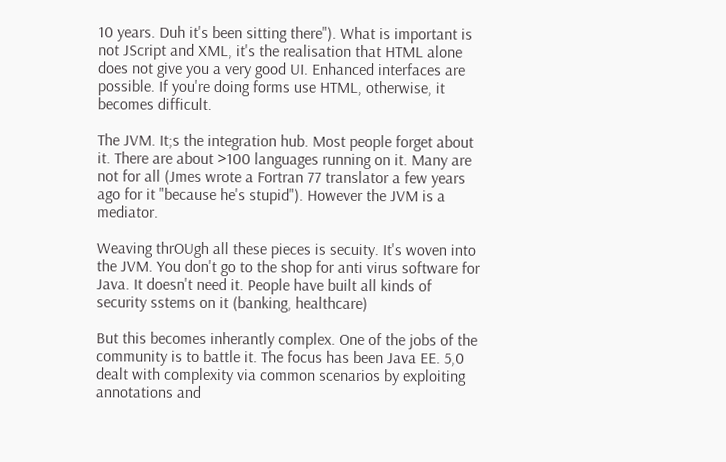10 years. Duh it's been sitting there"). What is important is not JScript and XML, it's the realisation that HTML alone does not give you a very good UI. Enhanced interfaces are possible. If you're doing forms use HTML, otherwise, it becomes difficult.

The JVM. It;s the integration hub. Most people forget about it. There are about >100 languages running on it. Many are not for all (Jmes wrote a Fortran 77 translator a few years ago for it "because he's stupid"). However the JVM is a mediator.

Weaving thrOUgh all these pieces is secuity. It's woven into the JVM. You don't go to the shop for anti virus software for Java. It doesn't need it. People have built all kinds of security sstems on it (banking, healthcare)

But this becomes inherantly complex. One of the jobs of the community is to battle it. The focus has been Java EE. 5,0 dealt with complexity via common scenarios by exploiting annotations and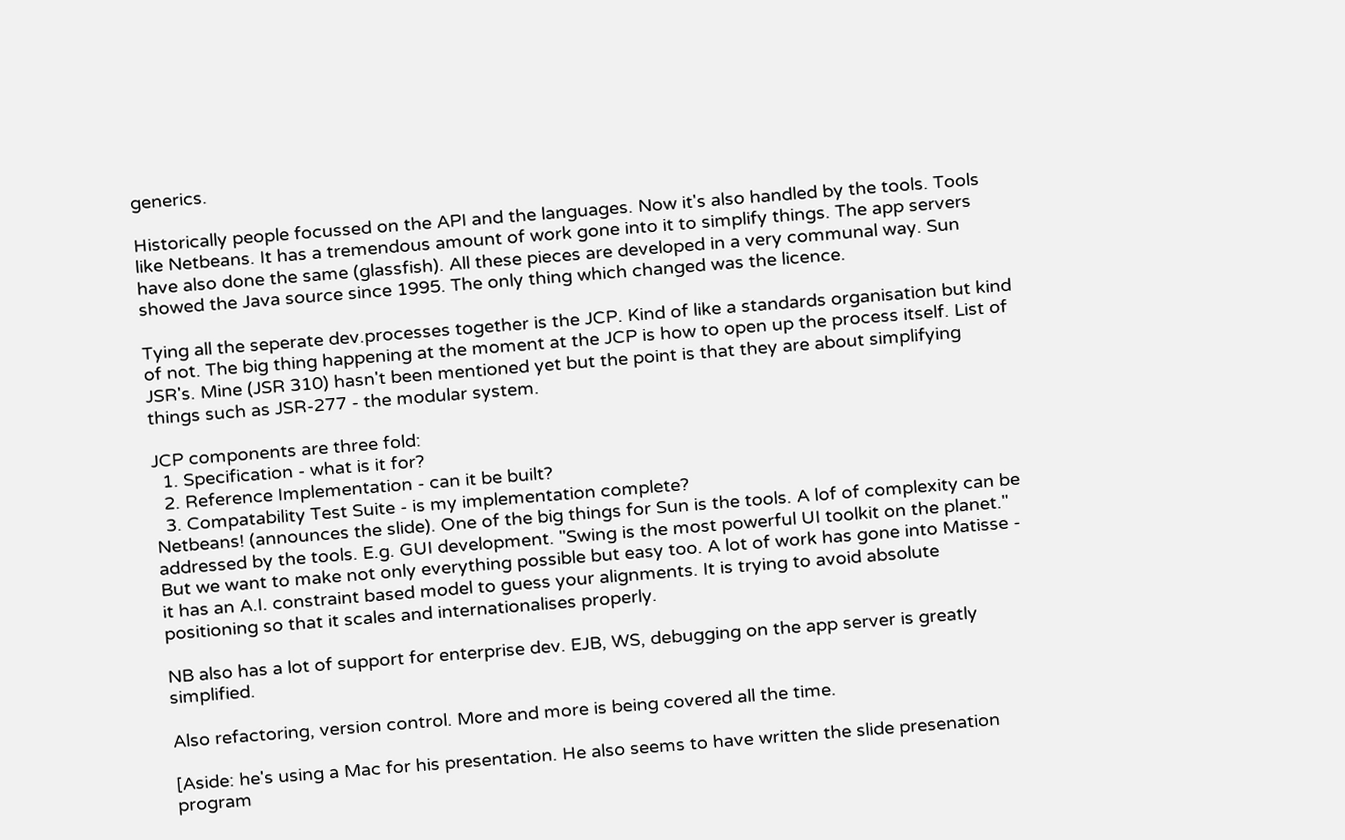generics.

Historically people focussed on the API and the languages. Now it's also handled by the tools. Tools like Netbeans. It has a tremendous amount of work gone into it to simplify things. The app servers have also done the same (glassfish). All these pieces are developed in a very communal way. Sun showed the Java source since 1995. The only thing which changed was the licence.

Tying all the seperate dev.processes together is the JCP. Kind of like a standards organisation but kind of not. The big thing happening at the moment at the JCP is how to open up the process itself. List of JSR's. Mine (JSR 310) hasn't been mentioned yet but the point is that they are about simplifying things such as JSR-277 - the modular system.

JCP components are three fold:
  1. Specification - what is it for?
  2. Reference Implementation - can it be built?
  3. Compatability Test Suite - is my implementation complete?
Netbeans! (announces the slide). One of the big things for Sun is the tools. A lof of complexity can be addressed by the tools. E.g. GUI development. "Swing is the most powerful UI toolkit on the planet." But we want to make not only everything possible but easy too. A lot of work has gone into Matisse - it has an A.I. constraint based model to guess your alignments. It is trying to avoid absolute positioning so that it scales and internationalises properly.

NB also has a lot of support for enterprise dev. EJB, WS, debugging on the app server is greatly simplified.

Also refactoring, version control. More and more is being covered all the time.

[Aside: he's using a Mac for his presentation. He also seems to have written the slide presenation program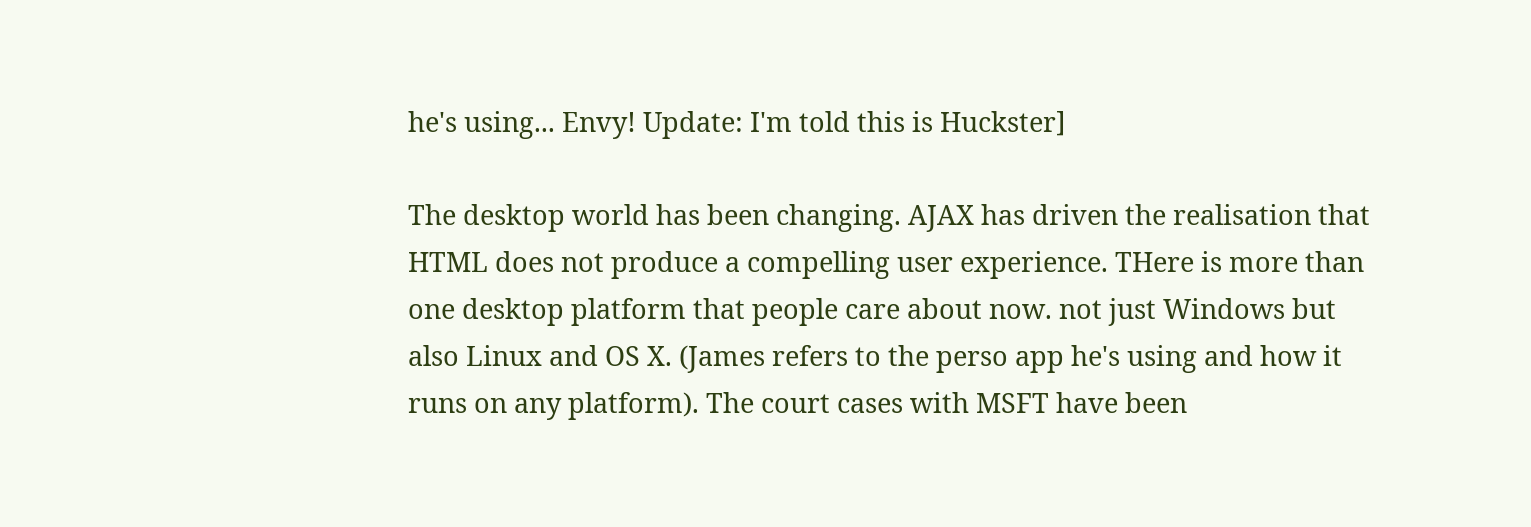he's using... Envy! Update: I'm told this is Huckster]

The desktop world has been changing. AJAX has driven the realisation that HTML does not produce a compelling user experience. THere is more than one desktop platform that people care about now. not just Windows but also Linux and OS X. (James refers to the perso app he's using and how it runs on any platform). The court cases with MSFT have been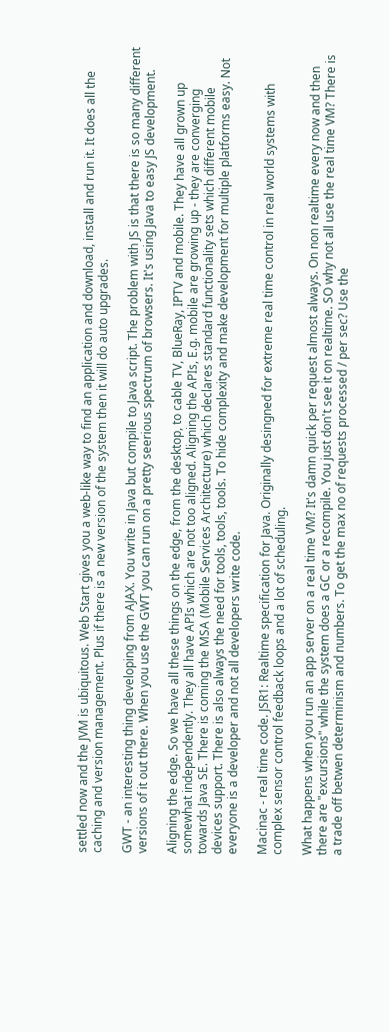settled now and the JVM is ubiquitous. Web Start gives you a web-like way to find an application and download, install and run it. It does all the caching and version management. Plus if there is a new version of the system then it will do auto upgrades.

GWT - an interesting thing developing from AJAX. You write in Java but compile to Java script. The problem with JS is that there is so many different versions of it out there. When you use the GWT you can run on a pretty seerious spectrum of browsers. It's using Java to easy JS development.

Aligning the edge. So we have all these things on the edge, from the desktop, to cable TV, BlueRay, IPTV and mobile. They have all grown up somewhat independently. They all have APIs which are not too aligned. Aligning the APIs, E.g. mobile are growing up - they are converging towards Java SE. There is coming the MSA (Mobile Services Architecture) which declares standard functionality sets which different mobile devices support. There is also always the need for tools, tools, tools. To hide complexity and make development for multiple platforms easy. Not everyone is a developer and not all developers write code.

Macinac - real time code. JSR1: Realtime specification for Java. Originally desingned for extreme real time control in real world systems with complex sensor control feedback loops and a lot of scheduling.

What happens when you run an app server on a real time VM? It's damn quick per request almost always. On non realtime every now and then there are "excursions" while the system does a GC or a recompile. You just don't see it on realtime. SO why not all use the real time VM? There is a trade off betwen determinism and numbers. To get the max no of requests processed / per sec? Use the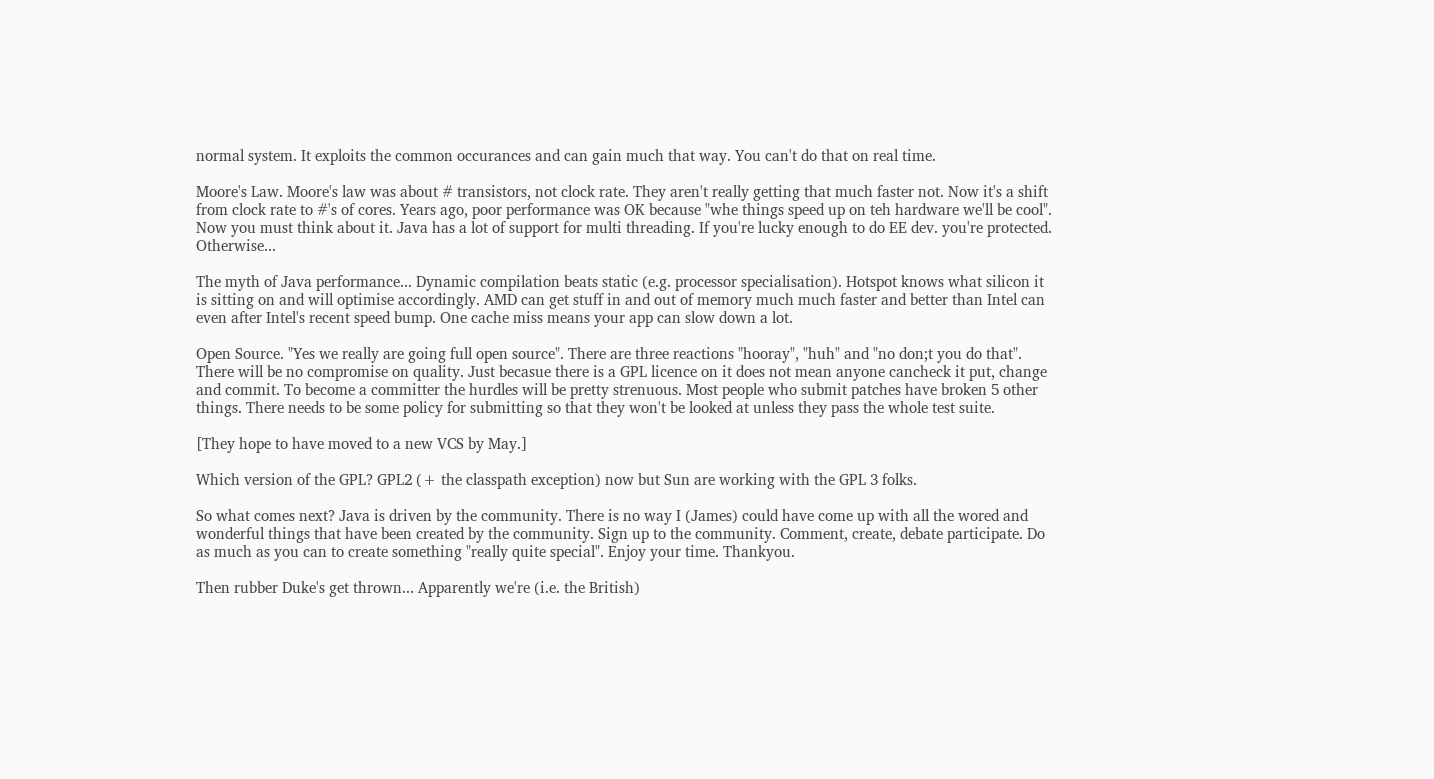normal system. It exploits the common occurances and can gain much that way. You can't do that on real time.

Moore's Law. Moore's law was about # transistors, not clock rate. They aren't really getting that much faster not. Now it's a shift from clock rate to #'s of cores. Years ago, poor performance was OK because "whe things speed up on teh hardware we'll be cool". Now you must think about it. Java has a lot of support for multi threading. If you're lucky enough to do EE dev. you're protected. Otherwise...

The myth of Java performance... Dynamic compilation beats static (e.g. processor specialisation). Hotspot knows what silicon it is sitting on and will optimise accordingly. AMD can get stuff in and out of memory much much faster and better than Intel can even after Intel's recent speed bump. One cache miss means your app can slow down a lot.

Open Source. "Yes we really are going full open source". There are three reactions "hooray", "huh" and "no don;t you do that". There will be no compromise on quality. Just becasue there is a GPL licence on it does not mean anyone cancheck it put, change and commit. To become a committer the hurdles will be pretty strenuous. Most people who submit patches have broken 5 other things. There needs to be some policy for submitting so that they won't be looked at unless they pass the whole test suite.

[They hope to have moved to a new VCS by May.]

Which version of the GPL? GPL2 (+ the classpath exception) now but Sun are working with the GPL 3 folks.

So what comes next? Java is driven by the community. There is no way I (James) could have come up with all the wored and wonderful things that have been created by the community. Sign up to the community. Comment, create, debate participate. Do as much as you can to create something "really quite special". Enjoy your time. Thankyou.

Then rubber Duke's get thrown... Apparently we're (i.e. the British)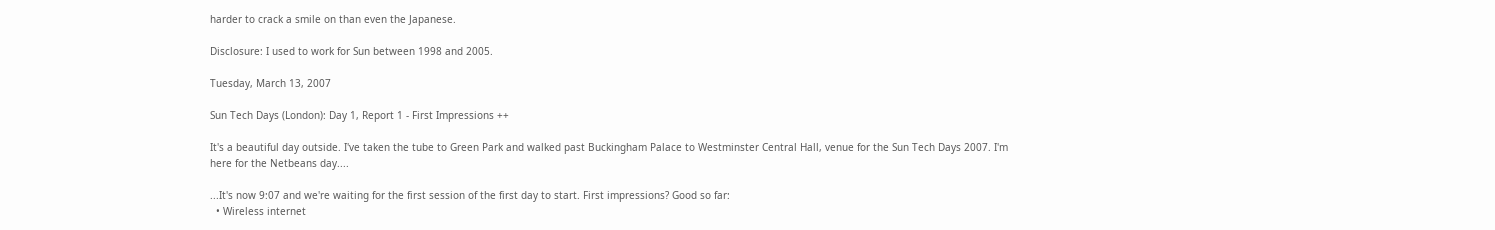harder to crack a smile on than even the Japanese.

Disclosure: I used to work for Sun between 1998 and 2005.

Tuesday, March 13, 2007

Sun Tech Days (London): Day 1, Report 1 - First Impressions ++

It's a beautiful day outside. I've taken the tube to Green Park and walked past Buckingham Palace to Westminster Central Hall, venue for the Sun Tech Days 2007. I'm here for the Netbeans day....

...It's now 9:07 and we're waiting for the first session of the first day to start. First impressions? Good so far:
  • Wireless internet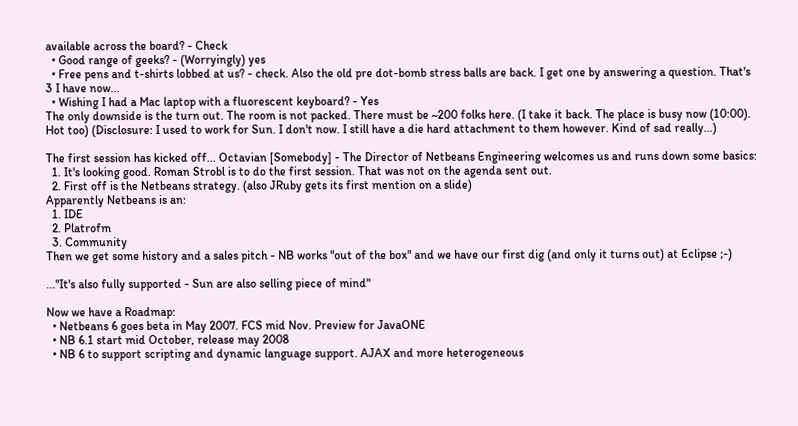available across the board? - Check
  • Good range of geeks? - (Worryingly) yes
  • Free pens and t-shirts lobbed at us? - check. Also the old pre dot-bomb stress balls are back. I get one by answering a question. That's 3 I have now...
  • Wishing I had a Mac laptop with a fluorescent keyboard? - Yes
The only downside is the turn out. The room is not packed. There must be ~200 folks here. (I take it back. The place is busy now (10:00). Hot too) (Disclosure: I used to work for Sun. I don't now. I still have a die hard attachment to them however. Kind of sad really...)

The first session has kicked off... Octavian [Somebody] - The Director of Netbeans Engineering welcomes us and runs down some basics:
  1. It's looking good. Roman Strobl is to do the first session. That was not on the agenda sent out.
  2. First off is the Netbeans strategy. (also JRuby gets its first mention on a slide)
Apparently Netbeans is an:
  1. IDE
  2. Platrofm
  3. Community
Then we get some history and a sales pitch - NB works "out of the box" and we have our first dig (and only it turns out) at Eclipse ;-)

..."It's also fully supported - Sun are also selling piece of mind"

Now we have a Roadmap:
  • Netbeans 6 goes beta in May 2007. FCS mid Nov. Preview for JavaONE
  • NB 6.1 start mid October, release may 2008
  • NB 6 to support scripting and dynamic language support. AJAX and more heterogeneous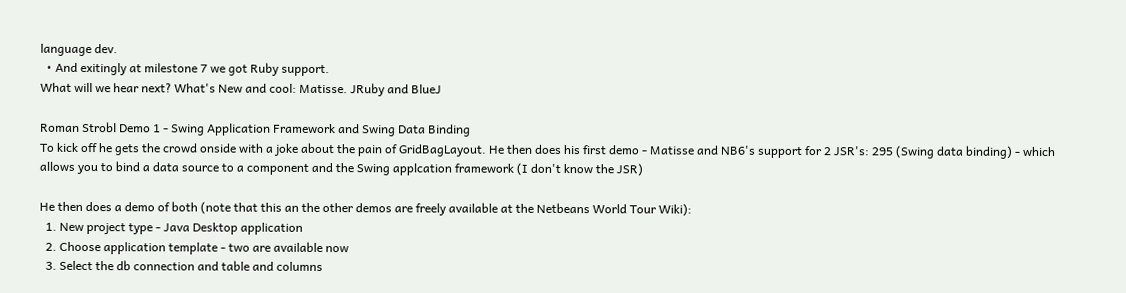language dev.
  • And exitingly at milestone 7 we got Ruby support.
What will we hear next? What's New and cool: Matisse. JRuby and BlueJ

Roman Strobl Demo 1 - Swing Application Framework and Swing Data Binding
To kick off he gets the crowd onside with a joke about the pain of GridBagLayout. He then does his first demo - Matisse and NB6's support for 2 JSR's: 295 (Swing data binding) - which allows you to bind a data source to a component and the Swing applcation framework (I don't know the JSR)

He then does a demo of both (note that this an the other demos are freely available at the Netbeans World Tour Wiki):
  1. New project type - Java Desktop application
  2. Choose application template - two are available now
  3. Select the db connection and table and columns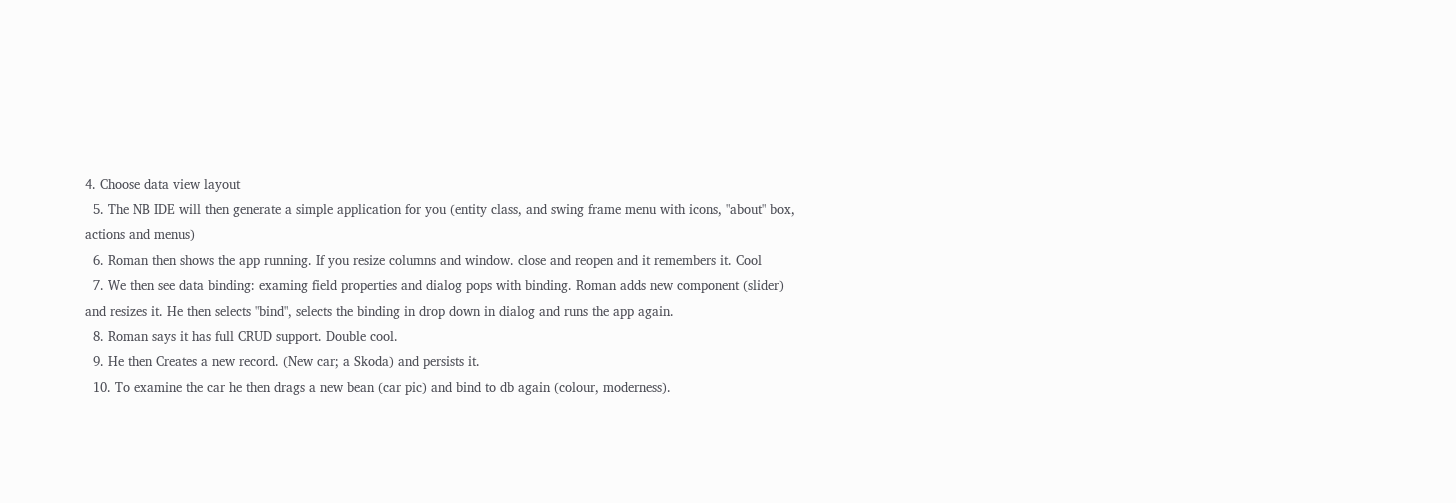4. Choose data view layout
  5. The NB IDE will then generate a simple application for you (entity class, and swing frame menu with icons, "about" box, actions and menus)
  6. Roman then shows the app running. If you resize columns and window. close and reopen and it remembers it. Cool
  7. We then see data binding: examing field properties and dialog pops with binding. Roman adds new component (slider) and resizes it. He then selects "bind", selects the binding in drop down in dialog and runs the app again.
  8. Roman says it has full CRUD support. Double cool.
  9. He then Creates a new record. (New car; a Skoda) and persists it.
  10. To examine the car he then drags a new bean (car pic) and bind to db again (colour, moderness).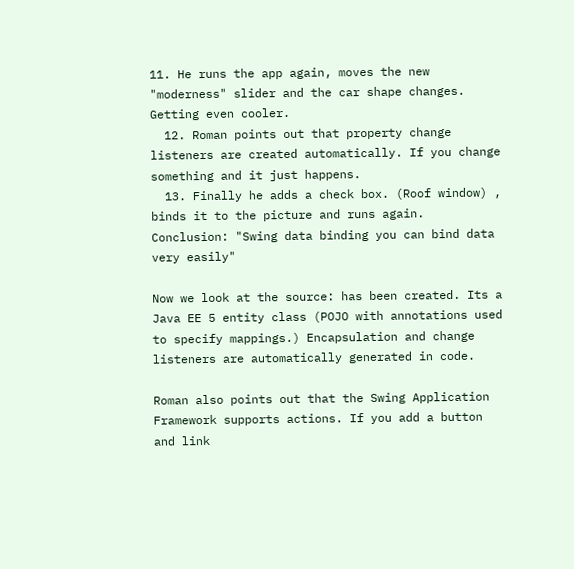11. He runs the app again, moves the new "moderness" slider and the car shape changes. Getting even cooler.
  12. Roman points out that property change listeners are created automatically. If you change something and it just happens.
  13. Finally he adds a check box. (Roof window) , binds it to the picture and runs again.
Conclusion: "Swing data binding you can bind data very easily"

Now we look at the source: has been created. Its a Java EE 5 entity class (POJO with annotations used to specify mappings.) Encapsulation and change listeners are automatically generated in code.

Roman also points out that the Swing Application Framework supports actions. If you add a button and link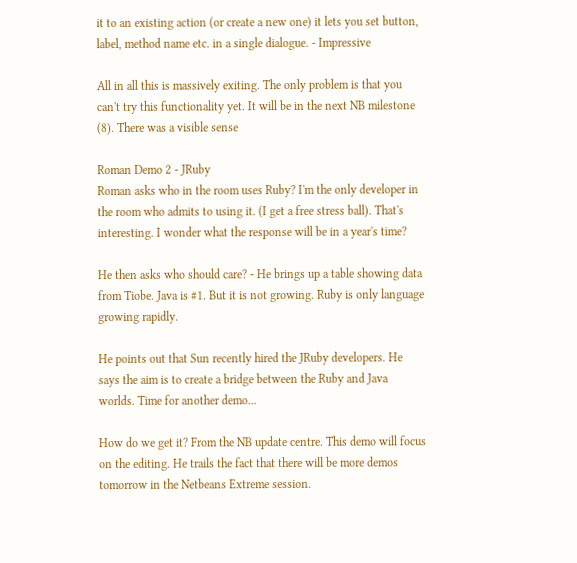it to an existing action (or create a new one) it lets you set button, label, method name etc. in a single dialogue. - Impressive

All in all this is massively exiting. The only problem is that you can't try this functionality yet. It will be in the next NB milestone (8). There was a visible sense

Roman Demo 2 - JRuby
Roman asks who in the room uses Ruby? I'm the only developer in the room who admits to using it. (I get a free stress ball). That's interesting. I wonder what the response will be in a year's time?

He then asks who should care? - He brings up a table showing data from Tiobe. Java is #1. But it is not growing. Ruby is only language growing rapidly.

He points out that Sun recently hired the JRuby developers. He says the aim is to create a bridge between the Ruby and Java worlds. Time for another demo...

How do we get it? From the NB update centre. This demo will focus on the editing. He trails the fact that there will be more demos tomorrow in the Netbeans Extreme session.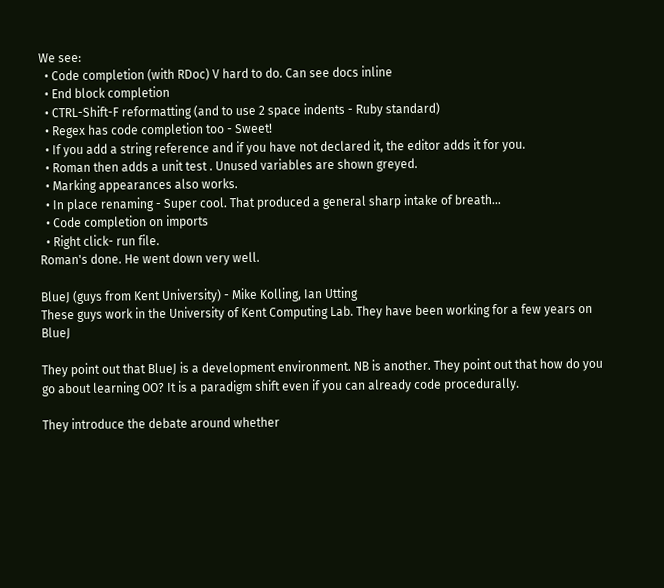We see:
  • Code completion (with RDoc) V hard to do. Can see docs inline
  • End block completion
  • CTRL-Shift-F reformatting (and to use 2 space indents - Ruby standard)
  • Regex has code completion too - Sweet!
  • If you add a string reference and if you have not declared it, the editor adds it for you.
  • Roman then adds a unit test . Unused variables are shown greyed.
  • Marking appearances also works.
  • In place renaming - Super cool. That produced a general sharp intake of breath...
  • Code completion on imports
  • Right click- run file.
Roman's done. He went down very well.

BlueJ (guys from Kent University) - Mike Kolling, Ian Utting
These guys work in the University of Kent Computing Lab. They have been working for a few years on BlueJ

They point out that BlueJ is a development environment. NB is another. They point out that how do you go about learning OO? It is a paradigm shift even if you can already code procedurally.

They introduce the debate around whether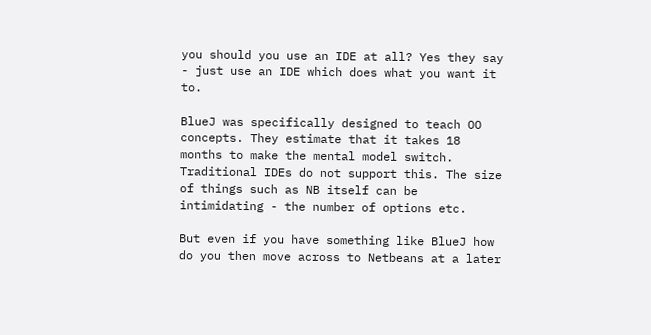you should you use an IDE at all? Yes they say - just use an IDE which does what you want it to.

BlueJ was specifically designed to teach OO concepts. They estimate that it takes 18 months to make the mental model switch. Traditional IDEs do not support this. The size of things such as NB itself can be intimidating - the number of options etc.

But even if you have something like BlueJ how do you then move across to Netbeans at a later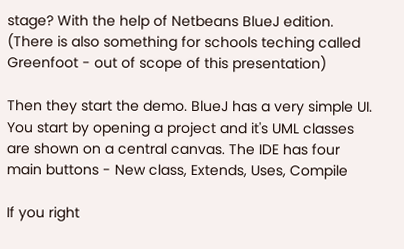stage? With the help of Netbeans BlueJ edition. (There is also something for schools teching called Greenfoot - out of scope of this presentation)

Then they start the demo. BlueJ has a very simple UI. You start by opening a project and it's UML classes are shown on a central canvas. The IDE has four main buttons - New class, Extends, Uses, Compile

If you right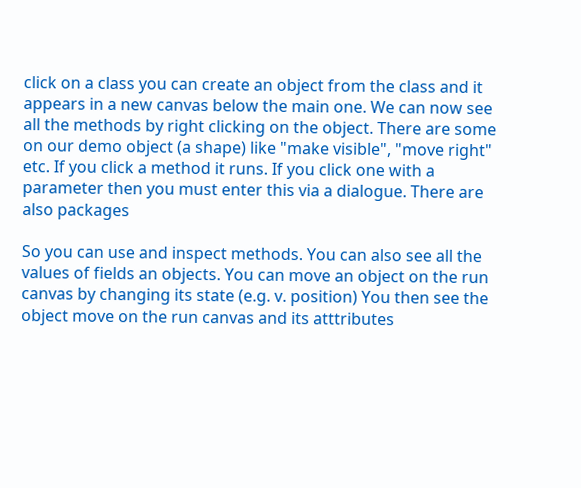click on a class you can create an object from the class and it appears in a new canvas below the main one. We can now see all the methods by right clicking on the object. There are some on our demo object (a shape) like "make visible", "move right" etc. If you click a method it runs. If you click one with a parameter then you must enter this via a dialogue. There are also packages

So you can use and inspect methods. You can also see all the values of fields an objects. You can move an object on the run canvas by changing its state (e.g. v. position) You then see the object move on the run canvas and its atttributes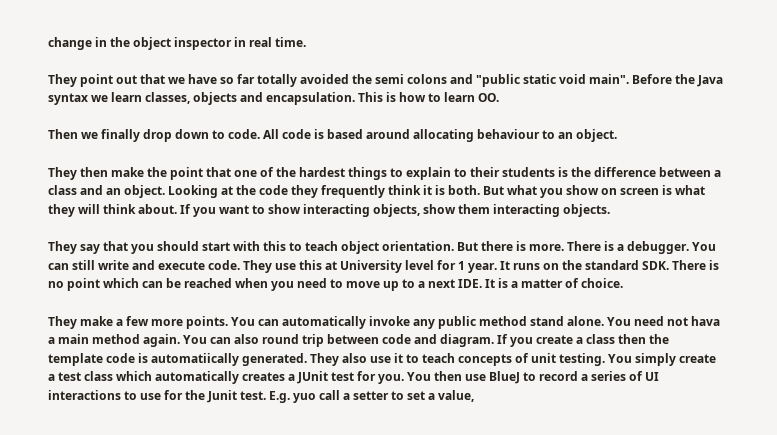change in the object inspector in real time.

They point out that we have so far totally avoided the semi colons and "public static void main". Before the Java syntax we learn classes, objects and encapsulation. This is how to learn OO.

Then we finally drop down to code. All code is based around allocating behaviour to an object.

They then make the point that one of the hardest things to explain to their students is the difference between a class and an object. Looking at the code they frequently think it is both. But what you show on screen is what they will think about. If you want to show interacting objects, show them interacting objects.

They say that you should start with this to teach object orientation. But there is more. There is a debugger. You can still write and execute code. They use this at University level for 1 year. It runs on the standard SDK. There is no point which can be reached when you need to move up to a next IDE. It is a matter of choice.

They make a few more points. You can automatically invoke any public method stand alone. You need not hava a main method again. You can also round trip between code and diagram. If you create a class then the template code is automatiically generated. They also use it to teach concepts of unit testing. You simply create a test class which automatically creates a JUnit test for you. You then use BlueJ to record a series of UI interactions to use for the Junit test. E.g. yuo call a setter to set a value,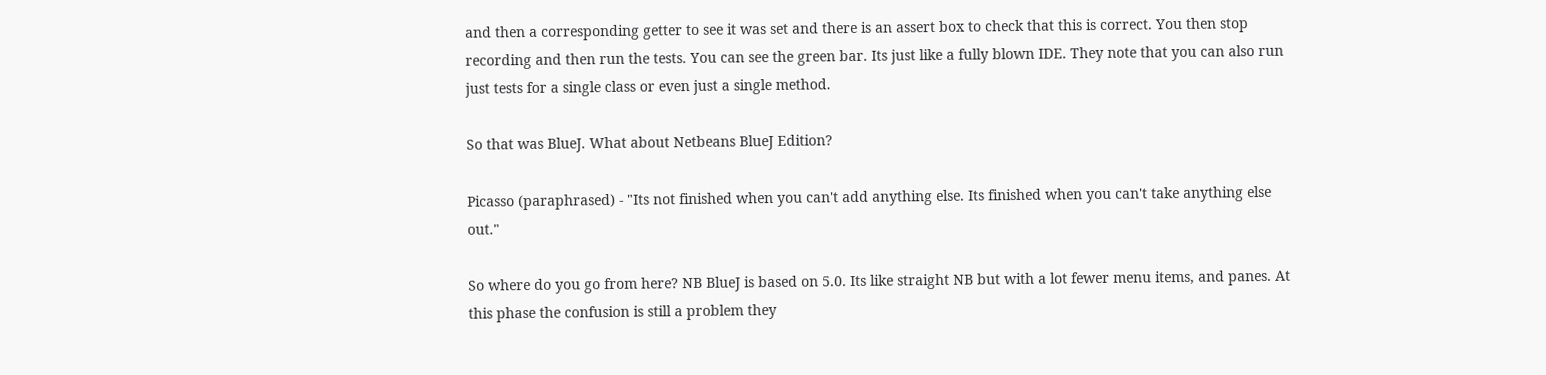and then a corresponding getter to see it was set and there is an assert box to check that this is correct. You then stop recording and then run the tests. You can see the green bar. Its just like a fully blown IDE. They note that you can also run just tests for a single class or even just a single method.

So that was BlueJ. What about Netbeans BlueJ Edition?

Picasso (paraphrased) - "Its not finished when you can't add anything else. Its finished when you can't take anything else out."

So where do you go from here? NB BlueJ is based on 5.0. Its like straight NB but with a lot fewer menu items, and panes. At this phase the confusion is still a problem they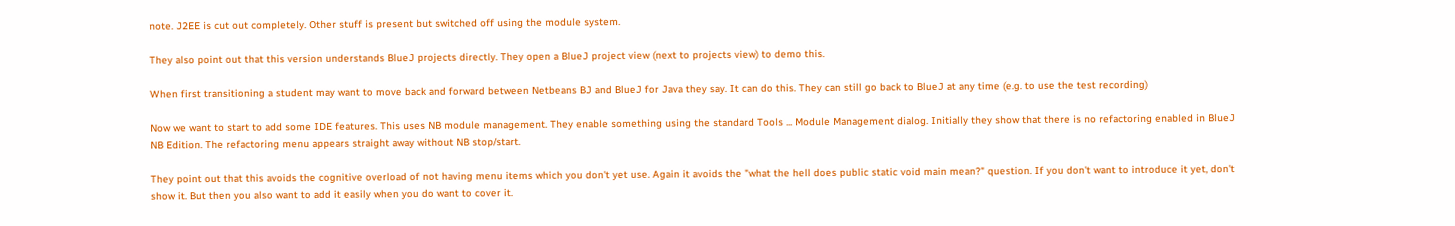note. J2EE is cut out completely. Other stuff is present but switched off using the module system.

They also point out that this version understands BlueJ projects directly. They open a BlueJ project view (next to projects view) to demo this.

When first transitioning a student may want to move back and forward between Netbeans BJ and BlueJ for Java they say. It can do this. They can still go back to BlueJ at any time (e.g. to use the test recording)

Now we want to start to add some IDE features. This uses NB module management. They enable something using the standard Tools ... Module Management dialog. Initially they show that there is no refactoring enabled in BlueJ NB Edition. The refactoring menu appears straight away without NB stop/start.

They point out that this avoids the cognitive overload of not having menu items which you don't yet use. Again it avoids the "what the hell does public static void main mean?" question. If you don't want to introduce it yet, don't show it. But then you also want to add it easily when you do want to cover it.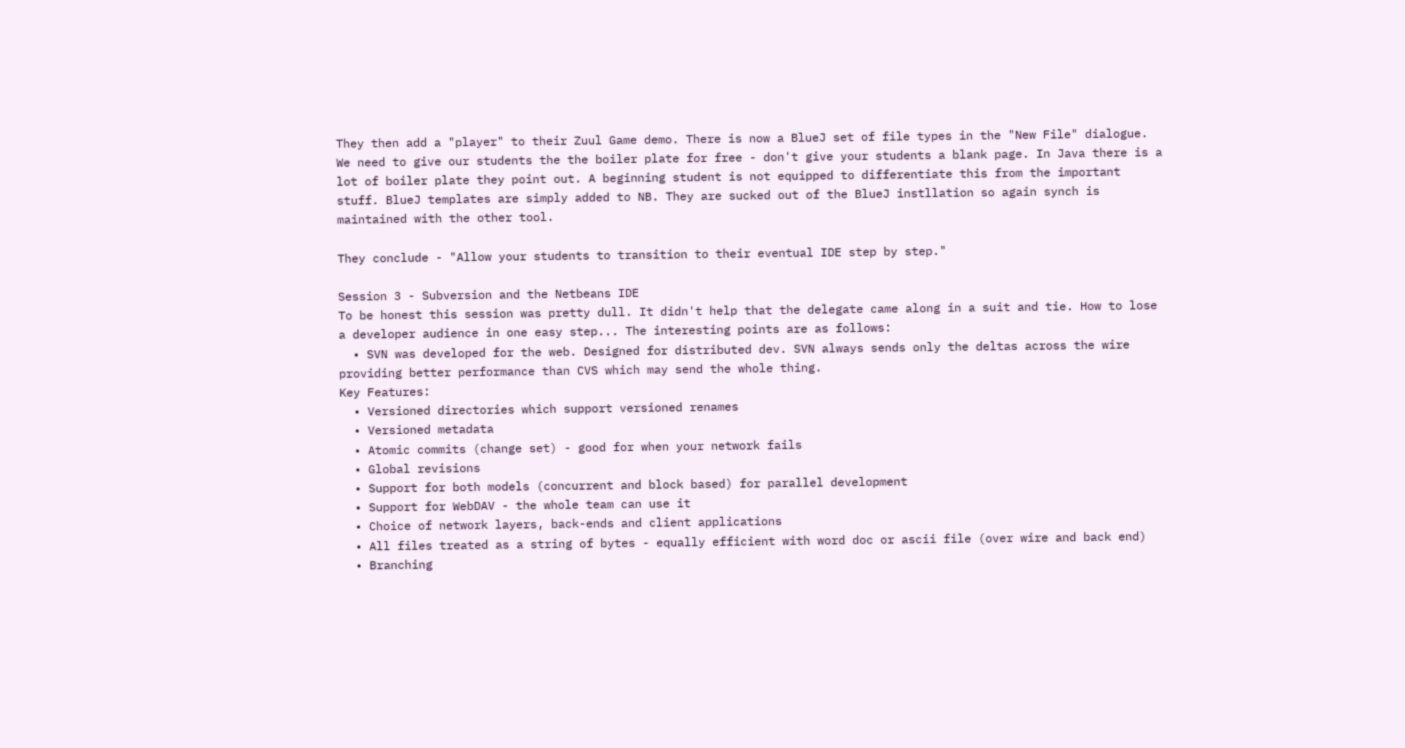They then add a "player" to their Zuul Game demo. There is now a BlueJ set of file types in the "New File" dialogue. We need to give our students the the boiler plate for free - don't give your students a blank page. In Java there is a lot of boiler plate they point out. A beginning student is not equipped to differentiate this from the important stuff. BlueJ templates are simply added to NB. They are sucked out of the BlueJ instllation so again synch is maintained with the other tool.

They conclude - "Allow your students to transition to their eventual IDE step by step."

Session 3 - Subversion and the Netbeans IDE
To be honest this session was pretty dull. It didn't help that the delegate came along in a suit and tie. How to lose a developer audience in one easy step... The interesting points are as follows:
  • SVN was developed for the web. Designed for distributed dev. SVN always sends only the deltas across the wire providing better performance than CVS which may send the whole thing.
Key Features:
  • Versioned directories which support versioned renames
  • Versioned metadata
  • Atomic commits (change set) - good for when your network fails
  • Global revisions
  • Support for both models (concurrent and block based) for parallel development
  • Support for WebDAV - the whole team can use it
  • Choice of network layers, back-ends and client applications
  • All files treated as a string of bytes - equally efficient with word doc or ascii file (over wire and back end)
  • Branching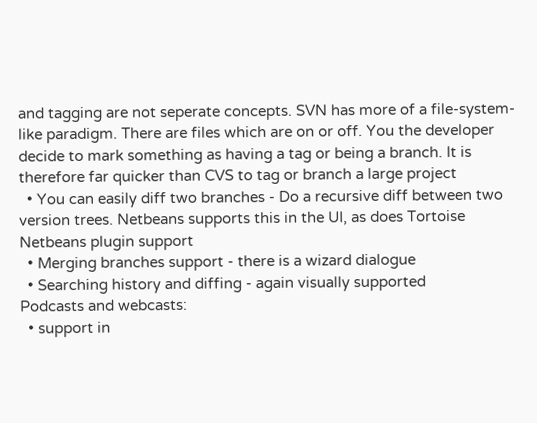and tagging are not seperate concepts. SVN has more of a file-system-like paradigm. There are files which are on or off. You the developer decide to mark something as having a tag or being a branch. It is therefore far quicker than CVS to tag or branch a large project
  • You can easily diff two branches - Do a recursive diff between two version trees. Netbeans supports this in the UI, as does Tortoise
Netbeans plugin support
  • Merging branches support - there is a wizard dialogue
  • Searching history and diffing - again visually supported
Podcasts and webcasts:
  • support in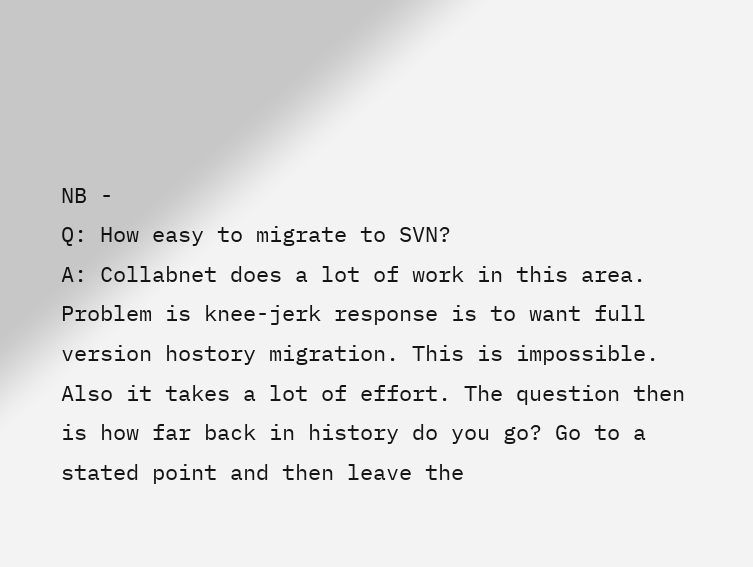NB -
Q: How easy to migrate to SVN?
A: Collabnet does a lot of work in this area. Problem is knee-jerk response is to want full version hostory migration. This is impossible. Also it takes a lot of effort. The question then is how far back in history do you go? Go to a stated point and then leave the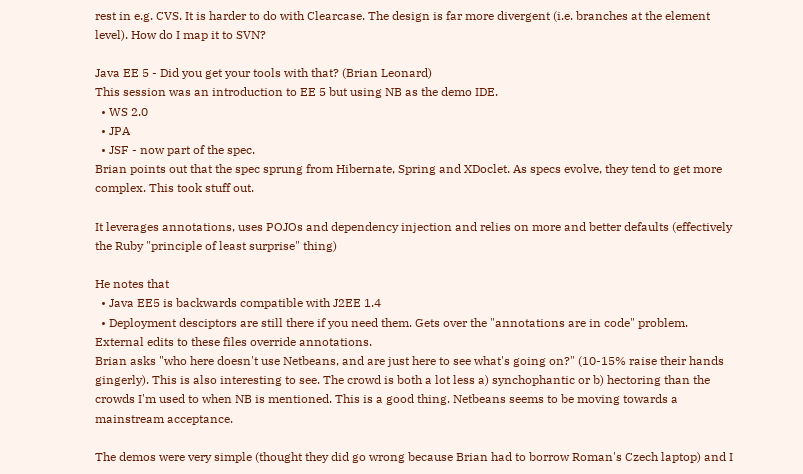rest in e.g. CVS. It is harder to do with Clearcase. The design is far more divergent (i.e. branches at the element level). How do I map it to SVN?

Java EE 5 - Did you get your tools with that? (Brian Leonard)
This session was an introduction to EE 5 but using NB as the demo IDE.
  • WS 2.0
  • JPA
  • JSF - now part of the spec.
Brian points out that the spec sprung from Hibernate, Spring and XDoclet. As specs evolve, they tend to get more complex. This took stuff out.

It leverages annotations, uses POJOs and dependency injection and relies on more and better defaults (effectively the Ruby "principle of least surprise" thing)

He notes that
  • Java EE5 is backwards compatible with J2EE 1.4
  • Deployment desciptors are still there if you need them. Gets over the "annotations are in code" problem. External edits to these files override annotations.
Brian asks "who here doesn't use Netbeans, and are just here to see what's going on?" (10-15% raise their hands gingerly). This is also interesting to see. The crowd is both a lot less a) synchophantic or b) hectoring than the crowds I'm used to when NB is mentioned. This is a good thing. Netbeans seems to be moving towards a mainstream acceptance.

The demos were very simple (thought they did go wrong because Brian had to borrow Roman's Czech laptop) and I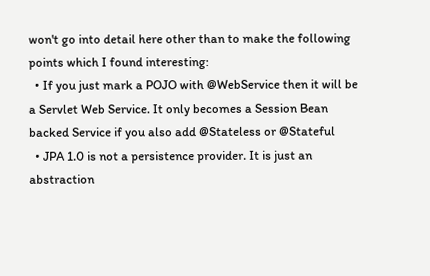won't go into detail here other than to make the following points which I found interesting:
  • If you just mark a POJO with @WebService then it will be a Servlet Web Service. It only becomes a Session Bean backed Service if you also add @Stateless or @Stateful
  • JPA 1.0 is not a persistence provider. It is just an abstraction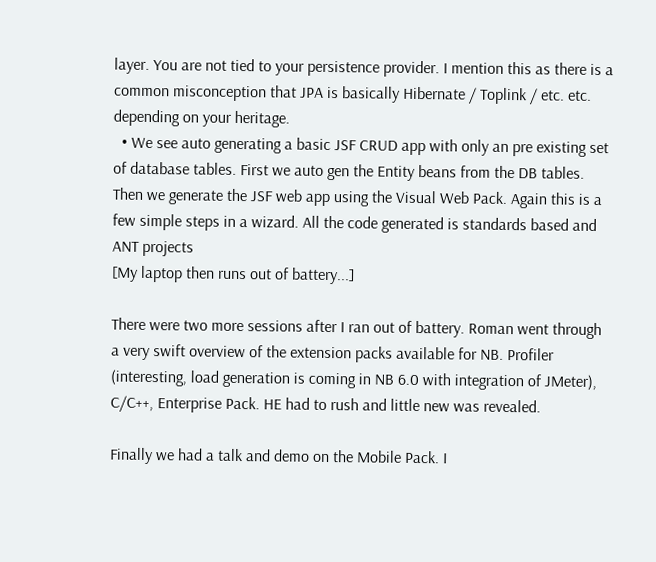layer. You are not tied to your persistence provider. I mention this as there is a common misconception that JPA is basically Hibernate / Toplink / etc. etc. depending on your heritage.
  • We see auto generating a basic JSF CRUD app with only an pre existing set of database tables. First we auto gen the Entity beans from the DB tables. Then we generate the JSF web app using the Visual Web Pack. Again this is a few simple steps in a wizard. All the code generated is standards based and ANT projects
[My laptop then runs out of battery...]

There were two more sessions after I ran out of battery. Roman went through a very swift overview of the extension packs available for NB. Profiler (interesting, load generation is coming in NB 6.0 with integration of JMeter), C/C++, Enterprise Pack. HE had to rush and little new was revealed.

Finally we had a talk and demo on the Mobile Pack. I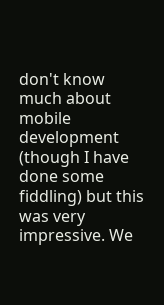don't know much about mobile development (though I have done some fiddling) but this was very impressive. We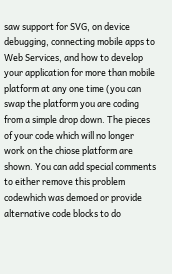saw support for SVG, on device debugging, connecting mobile apps to Web Services, and how to develop your application for more than mobile platform at any one time (you can swap the platform you are coding from a simple drop down. The pieces of your code which will no longer work on the chiose platform are shown. You can add special comments to either remove this problem codewhich was demoed or provide alternative code blocks to do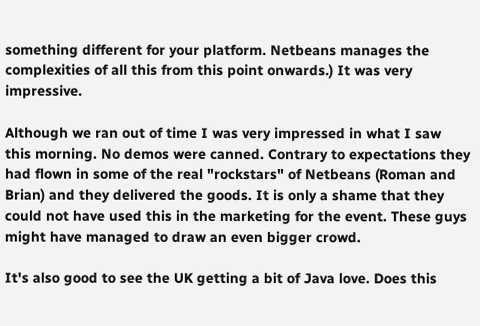something different for your platform. Netbeans manages the complexities of all this from this point onwards.) It was very impressive.

Although we ran out of time I was very impressed in what I saw this morning. No demos were canned. Contrary to expectations they had flown in some of the real "rockstars" of Netbeans (Roman and Brian) and they delivered the goods. It is only a shame that they could not have used this in the marketing for the event. These guys might have managed to draw an even bigger crowd.

It's also good to see the UK getting a bit of Java love. Does this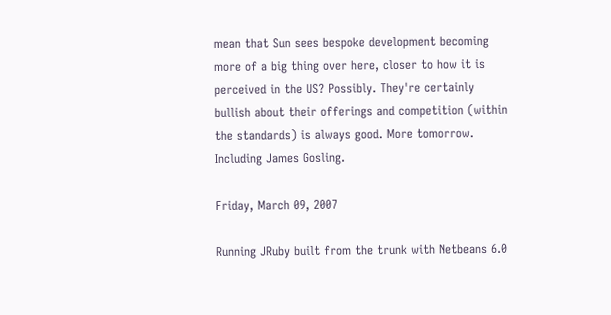mean that Sun sees bespoke development becoming more of a big thing over here, closer to how it is perceived in the US? Possibly. They're certainly bullish about their offerings and competition (within the standards) is always good. More tomorrow. Including James Gosling.

Friday, March 09, 2007

Running JRuby built from the trunk with Netbeans 6.0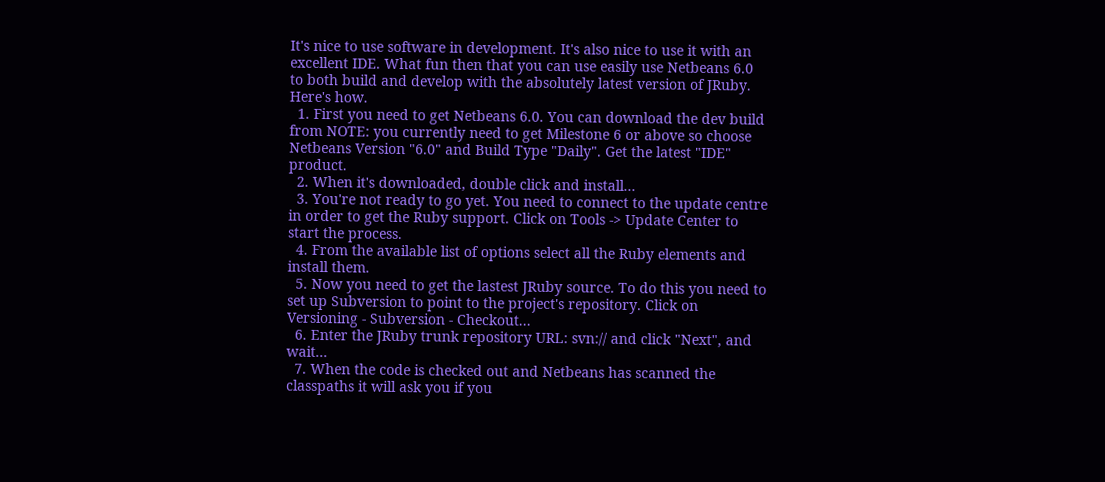It's nice to use software in development. It's also nice to use it with an excellent IDE. What fun then that you can use easily use Netbeans 6.0 to both build and develop with the absolutely latest version of JRuby. Here's how.
  1. First you need to get Netbeans 6.0. You can download the dev build from NOTE: you currently need to get Milestone 6 or above so choose Netbeans Version "6.0" and Build Type "Daily". Get the latest "IDE" product.
  2. When it's downloaded, double click and install...
  3. You're not ready to go yet. You need to connect to the update centre in order to get the Ruby support. Click on Tools -> Update Center to start the process.
  4. From the available list of options select all the Ruby elements and install them.
  5. Now you need to get the lastest JRuby source. To do this you need to set up Subversion to point to the project's repository. Click on Versioning - Subversion - Checkout...
  6. Enter the JRuby trunk repository URL: svn:// and click "Next", and wait...
  7. When the code is checked out and Netbeans has scanned the classpaths it will ask you if you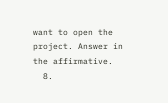want to open the project. Answer in the affirmative.
  8.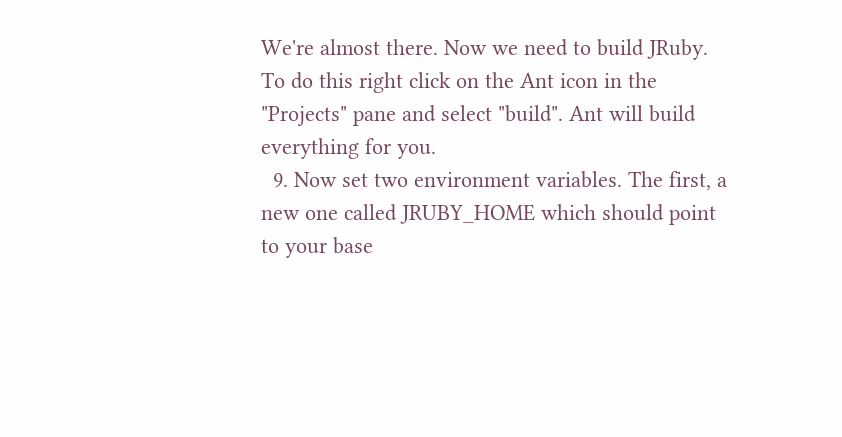We're almost there. Now we need to build JRuby. To do this right click on the Ant icon in the "Projects" pane and select "build". Ant will build everything for you.
  9. Now set two environment variables. The first, a new one called JRUBY_HOME which should point to your base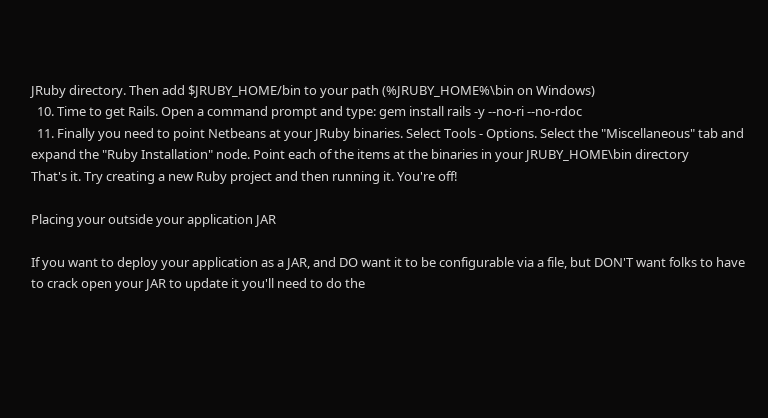JRuby directory. Then add $JRUBY_HOME/bin to your path (%JRUBY_HOME%\bin on Windows)
  10. Time to get Rails. Open a command prompt and type: gem install rails -y --no-ri --no-rdoc
  11. Finally you need to point Netbeans at your JRuby binaries. Select Tools - Options. Select the "Miscellaneous" tab and expand the "Ruby Installation" node. Point each of the items at the binaries in your JRUBY_HOME\bin directory
That's it. Try creating a new Ruby project and then running it. You're off!

Placing your outside your application JAR

If you want to deploy your application as a JAR, and DO want it to be configurable via a file, but DON'T want folks to have to crack open your JAR to update it you'll need to do the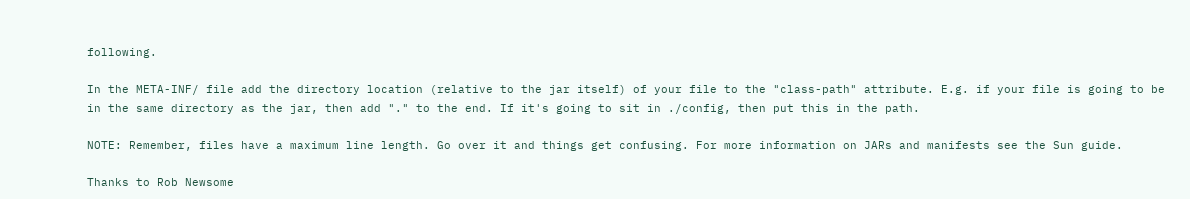following.

In the META-INF/ file add the directory location (relative to the jar itself) of your file to the "class-path" attribute. E.g. if your file is going to be in the same directory as the jar, then add "." to the end. If it's going to sit in ./config, then put this in the path.

NOTE: Remember, files have a maximum line length. Go over it and things get confusing. For more information on JARs and manifests see the Sun guide.

Thanks to Rob Newsome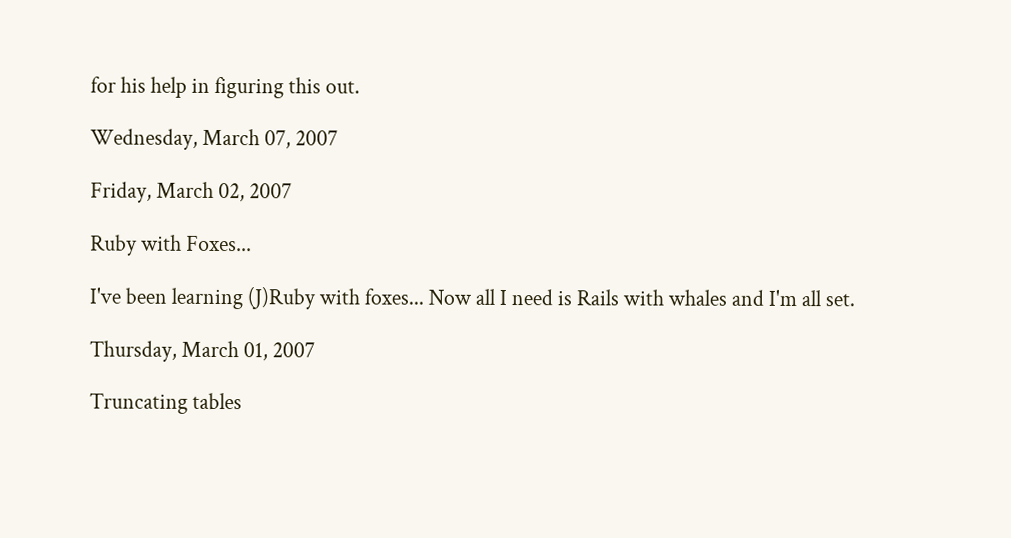for his help in figuring this out.

Wednesday, March 07, 2007

Friday, March 02, 2007

Ruby with Foxes...

I've been learning (J)Ruby with foxes... Now all I need is Rails with whales and I'm all set.

Thursday, March 01, 2007

Truncating tables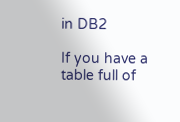in DB2

If you have a table full of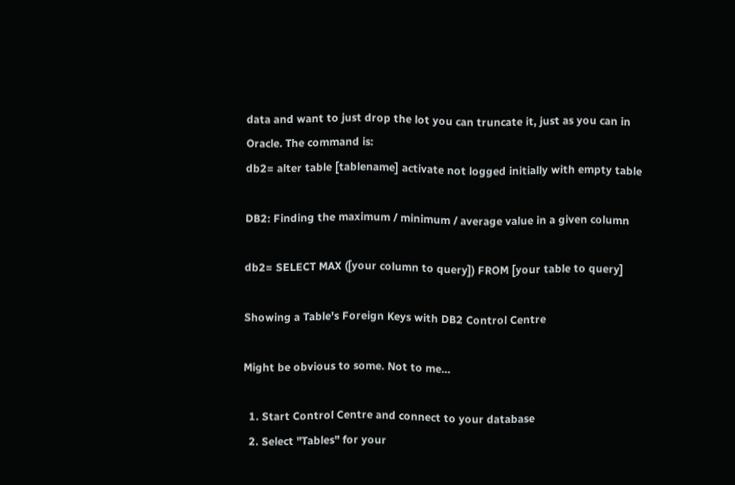data and want to just drop the lot you can truncate it, just as you can in Oracle. The command is:
db2= alter table [tablename] activate not logged initially with empty table

DB2: Finding the maximum / minimum / average value in a given column

db2= SELECT MAX ([your column to query]) FROM [your table to query]

Showing a Table's Foreign Keys with DB2 Control Centre

Might be obvious to some. Not to me...

  1. Start Control Centre and connect to your database
  2. Select "Tables" for your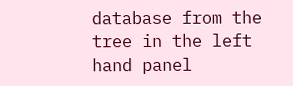database from the tree in the left hand panel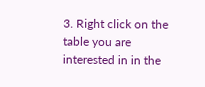3. Right click on the table you are interested in in the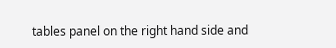tables panel on the right hand side and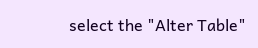select the "Alter Table"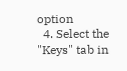option
  4. Select the "Keys" tab in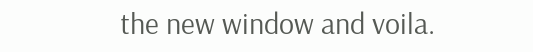the new window and voila.